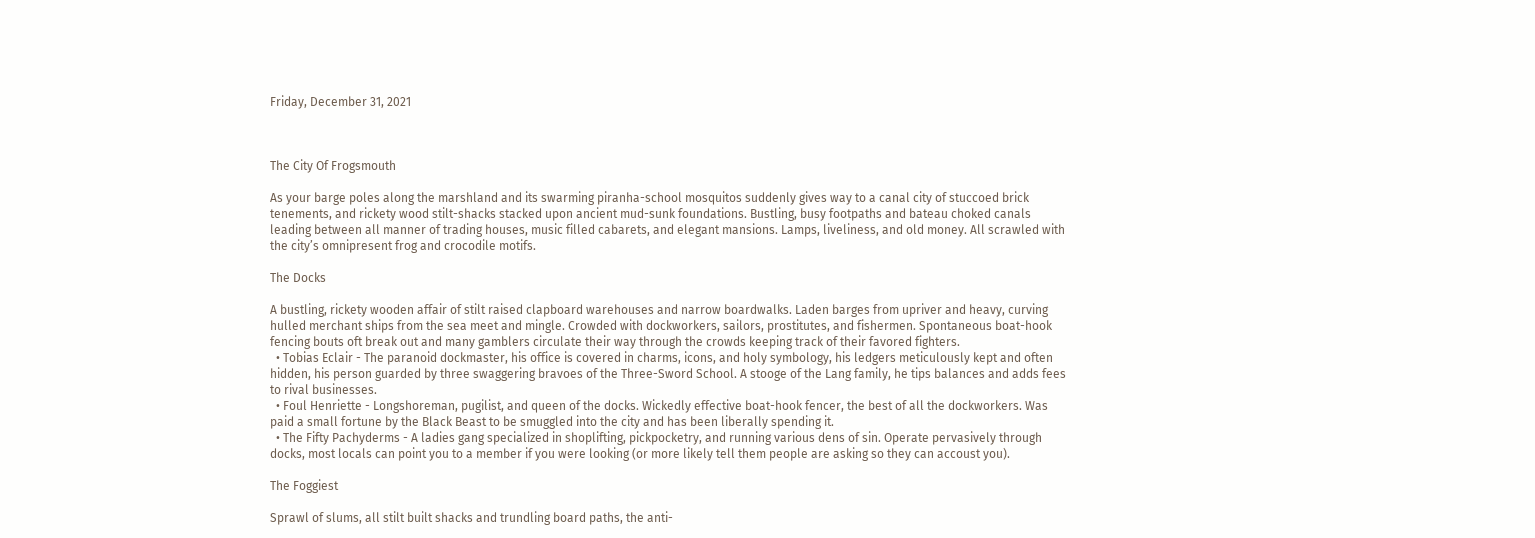Friday, December 31, 2021



The City Of Frogsmouth

As your barge poles along the marshland and its swarming piranha-school mosquitos suddenly gives way to a canal city of stuccoed brick tenements, and rickety wood stilt-shacks stacked upon ancient mud-sunk foundations. Bustling, busy footpaths and bateau choked canals leading between all manner of trading houses, music filled cabarets, and elegant mansions. Lamps, liveliness, and old money. All scrawled with the city’s omnipresent frog and crocodile motifs.

The Docks

A bustling, rickety wooden affair of stilt raised clapboard warehouses and narrow boardwalks. Laden barges from upriver and heavy, curving hulled merchant ships from the sea meet and mingle. Crowded with dockworkers, sailors, prostitutes, and fishermen. Spontaneous boat-hook fencing bouts oft break out and many gamblers circulate their way through the crowds keeping track of their favored fighters.
  • Tobias Eclair - The paranoid dockmaster, his office is covered in charms, icons, and holy symbology, his ledgers meticulously kept and often hidden, his person guarded by three swaggering bravoes of the Three-Sword School. A stooge of the Lang family, he tips balances and adds fees to rival businesses.
  • Foul Henriette - Longshoreman, pugilist, and queen of the docks. Wickedly effective boat-hook fencer, the best of all the dockworkers. Was paid a small fortune by the Black Beast to be smuggled into the city and has been liberally spending it.
  • The Fifty Pachyderms - A ladies gang specialized in shoplifting, pickpocketry, and running various dens of sin. Operate pervasively through docks, most locals can point you to a member if you were looking (or more likely tell them people are asking so they can accoust you).

The Foggiest

Sprawl of slums, all stilt built shacks and trundling board paths, the anti-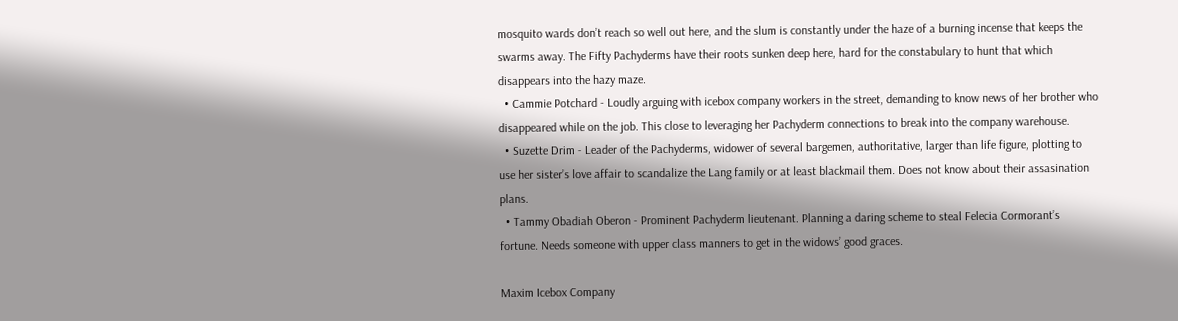mosquito wards don’t reach so well out here, and the slum is constantly under the haze of a burning incense that keeps the swarms away. The Fifty Pachyderms have their roots sunken deep here, hard for the constabulary to hunt that which disappears into the hazy maze.
  • Cammie Potchard - Loudly arguing with icebox company workers in the street, demanding to know news of her brother who disappeared while on the job. This close to leveraging her Pachyderm connections to break into the company warehouse.
  • Suzette Drim - Leader of the Pachyderms, widower of several bargemen, authoritative, larger than life figure, plotting to use her sister’s love affair to scandalize the Lang family or at least blackmail them. Does not know about their assasination plans.
  • Tammy Obadiah Oberon - Prominent Pachyderm lieutenant. Planning a daring scheme to steal Felecia Cormorant’s fortune. Needs someone with upper class manners to get in the widows’ good graces.

Maxim Icebox Company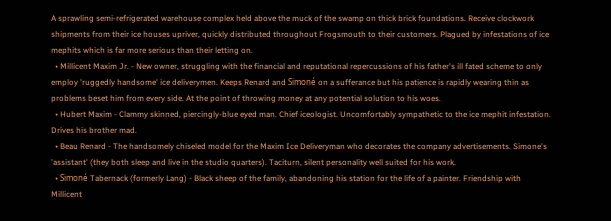A sprawling semi-refrigerated warehouse complex held above the muck of the swamp on thick brick foundations. Receive clockwork shipments from their ice houses upriver, quickly distributed throughout Frogsmouth to their customers. Plagued by infestations of ice mephits which is far more serious than their letting on.
  • Millicent Maxim Jr. - New owner, struggling with the financial and reputational repercussions of his father's ill fated scheme to only employ 'ruggedly handsome' ice deliverymen. Keeps Renard and Simoné on a sufferance but his patience is rapidly wearing thin as problems beset him from every side. At the point of throwing money at any potential solution to his woes.
  • Hubert Maxim - Clammy skinned, piercingly-blue eyed man. Chief iceologist. Uncomfortably sympathetic to the ice mephit infestation. Drives his brother mad.
  • Beau Renard - The handsomely chiseled model for the Maxim Ice Deliveryman who decorates the company advertisements. Simone's 'assistant' (they both sleep and live in the studio quarters). Taciturn, silent personality well suited for his work.
  • Simoné Tabernack (formerly Lang) - Black sheep of the family, abandoning his station for the life of a painter. Friendship with Millicent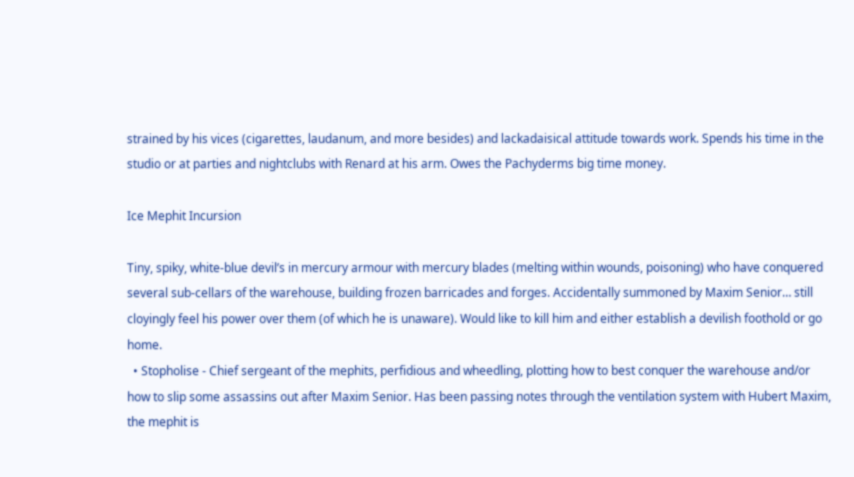strained by his vices (cigarettes, laudanum, and more besides) and lackadaisical attitude towards work. Spends his time in the studio or at parties and nightclubs with Renard at his arm. Owes the Pachyderms big time money.

Ice Mephit Incursion

Tiny, spiky, white-blue devil’s in mercury armour with mercury blades (melting within wounds, poisoning) who have conquered several sub-cellars of the warehouse, building frozen barricades and forges. Accidentally summoned by Maxim Senior… still cloyingly feel his power over them (of which he is unaware). Would like to kill him and either establish a devilish foothold or go home.
  • Stopholise - Chief sergeant of the mephits, perfidious and wheedling, plotting how to best conquer the warehouse and/or how to slip some assassins out after Maxim Senior. Has been passing notes through the ventilation system with Hubert Maxim, the mephit is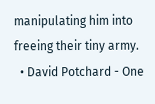manipulating him into freeing their tiny army.
  • David Potchard - One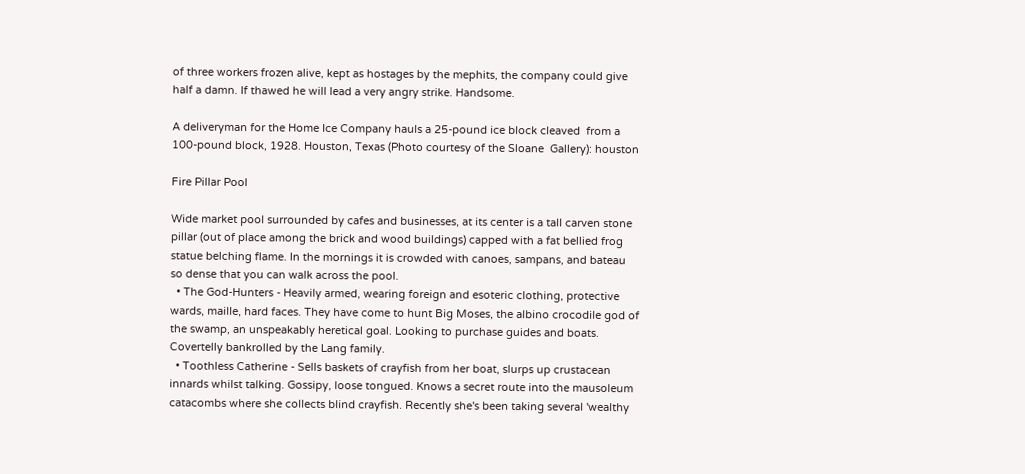of three workers frozen alive, kept as hostages by the mephits, the company could give half a damn. If thawed he will lead a very angry strike. Handsome.

A deliveryman for the Home Ice Company hauls a 25-pound ice block cleaved  from a 100-pound block, 1928. Houston, Texas (Photo courtesy of the Sloane  Gallery): houston

Fire Pillar Pool

Wide market pool surrounded by cafes and businesses, at its center is a tall carven stone pillar (out of place among the brick and wood buildings) capped with a fat bellied frog statue belching flame. In the mornings it is crowded with canoes, sampans, and bateau so dense that you can walk across the pool.
  • The God-Hunters - Heavily armed, wearing foreign and esoteric clothing, protective wards, maille, hard faces. They have come to hunt Big Moses, the albino crocodile god of the swamp, an unspeakably heretical goal. Looking to purchase guides and boats. Covertelly bankrolled by the Lang family.
  • Toothless Catherine - Sells baskets of crayfish from her boat, slurps up crustacean innards whilst talking. Gossipy, loose tongued. Knows a secret route into the mausoleum catacombs where she collects blind crayfish. Recently she's been taking several 'wealthy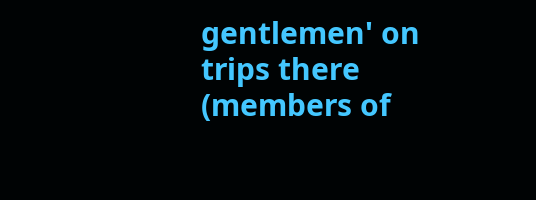gentlemen' on trips there (members of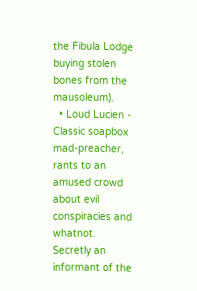the Fibula Lodge buying stolen bones from the mausoleum).
  • Loud Lucien - Classic soapbox mad-preacher, rants to an amused crowd about evil conspiracies and whatnot. Secretly an informant of the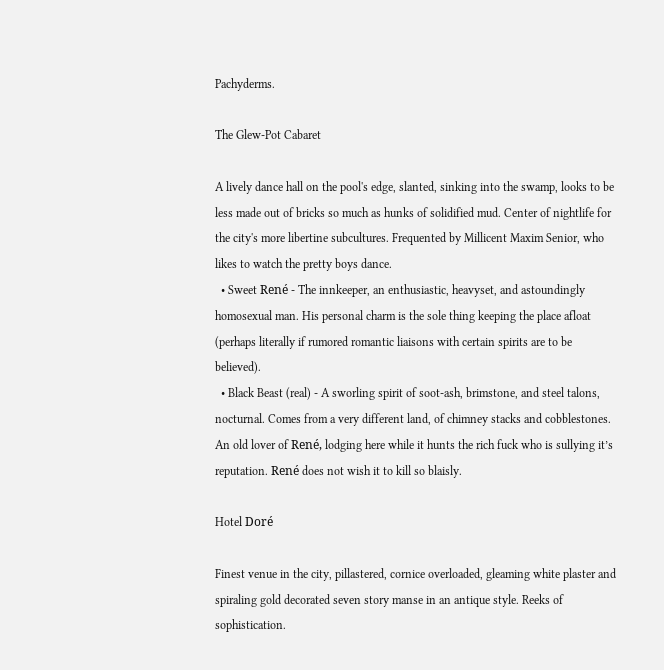Pachyderms.

The Glew-Pot Cabaret

A lively dance hall on the pool's edge, slanted, sinking into the swamp, looks to be less made out of bricks so much as hunks of solidified mud. Center of nightlife for the city's more libertine subcultures. Frequented by Millicent Maxim Senior, who likes to watch the pretty boys dance.
  • Sweet René - The innkeeper, an enthusiastic, heavyset, and astoundingly homosexual man. His personal charm is the sole thing keeping the place afloat (perhaps literally if rumored romantic liaisons with certain spirits are to be believed).
  • Black Beast (real) - A sworling spirit of soot-ash, brimstone, and steel talons, nocturnal. Comes from a very different land, of chimney stacks and cobblestones. An old lover of René, lodging here while it hunts the rich fuck who is sullying it’s reputation. René does not wish it to kill so blaisly.

Hotel Doré

Finest venue in the city, pillastered, cornice overloaded, gleaming white plaster and spiraling gold decorated seven story manse in an antique style. Reeks of sophistication.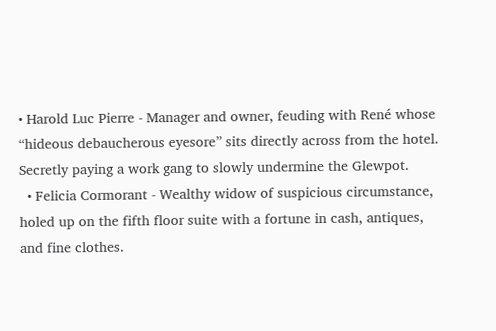• Harold Luc Pierre - Manager and owner, feuding with René whose “hideous debaucherous eyesore” sits directly across from the hotel. Secretly paying a work gang to slowly undermine the Glewpot.
  • Felicia Cormorant - Wealthy widow of suspicious circumstance, holed up on the fifth floor suite with a fortune in cash, antiques, and fine clothes.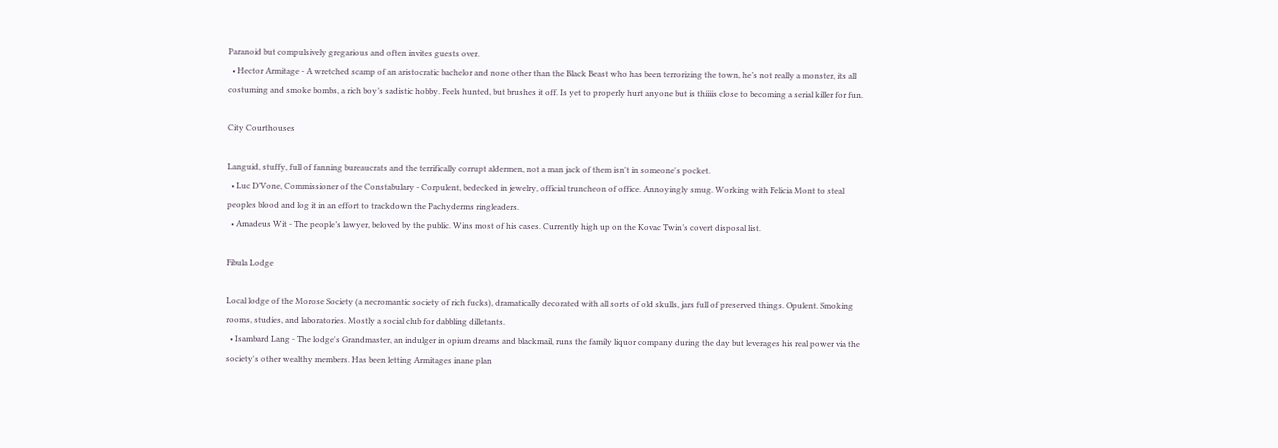Paranoid but compulsively gregarious and often invites guests over.
  • Hector Armitage - A wretched scamp of an aristocratic bachelor and none other than the Black Beast who has been terrorizing the town, he’s not really a monster, its all costuming and smoke bombs, a rich boy’s sadistic hobby. Feels hunted, but brushes it off. Is yet to properly hurt anyone but is thiiiis close to becoming a serial killer for fun.

City Courthouses

Languid, stuffy, full of fanning bureaucrats and the terrifically corrupt aldermen, not a man jack of them isn't in someone's pocket.
  • Luc D’Vone, Commissioner of the Constabulary - Corpulent, bedecked in jewelry, official truncheon of office. Annoyingly smug. Working with Felicia Mont to steal peoples blood and log it in an effort to trackdown the Pachyderms ringleaders.
  • Amadeus Wit - The people’s lawyer, beloved by the public. Wins most of his cases. Currently high up on the Kovac Twin’s covert disposal list.

Fibula Lodge

Local lodge of the Morose Society (a necromantic society of rich fucks), dramatically decorated with all sorts of old skulls, jars full of preserved things. Opulent. Smoking rooms, studies, and laboratories. Mostly a social club for dabbling dilletants.
  • Isambard Lang - The lodge's Grandmaster, an indulger in opium dreams and blackmail, runs the family liquor company during the day but leverages his real power via the society's other wealthy members. Has been letting Armitages inane plan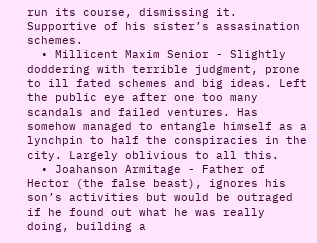run its course, dismissing it. Supportive of his sister’s assasination schemes.
  • Millicent Maxim Senior - Slightly doddering with terrible judgment, prone to ill fated schemes and big ideas. Left the public eye after one too many scandals and failed ventures. Has somehow managed to entangle himself as a lynchpin to half the conspiracies in the city. Largely oblivious to all this.
  • Joahanson Armitage - Father of Hector (the false beast), ignores his son’s activities but would be outraged if he found out what he was really doing, building a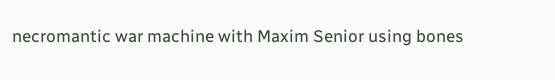necromantic war machine with Maxim Senior using bones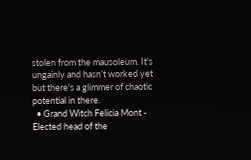stolen from the mausoleum. It's ungainly and hasn’t worked yet but there's a glimmer of chaotic potential in there.
  • Grand Witch Felicia Mont - Elected head of the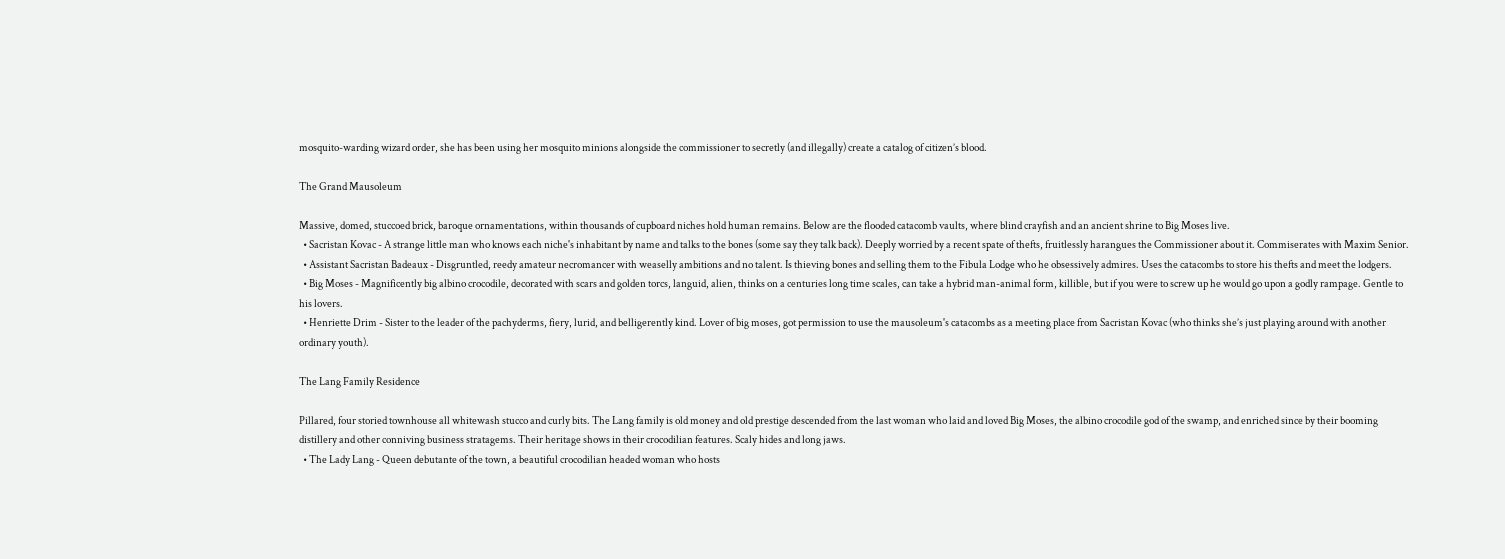mosquito-warding wizard order, she has been using her mosquito minions alongside the commissioner to secretly (and illegally) create a catalog of citizen’s blood.

The Grand Mausoleum

Massive, domed, stuccoed brick, baroque ornamentations, within thousands of cupboard niches hold human remains. Below are the flooded catacomb vaults, where blind crayfish and an ancient shrine to Big Moses live.
  • Sacristan Kovac - A strange little man who knows each niche's inhabitant by name and talks to the bones (some say they talk back). Deeply worried by a recent spate of thefts, fruitlessly harangues the Commissioner about it. Commiserates with Maxim Senior.
  • Assistant Sacristan Badeaux - Disgruntled, reedy amateur necromancer with weaselly ambitions and no talent. Is thieving bones and selling them to the Fibula Lodge who he obsessively admires. Uses the catacombs to store his thefts and meet the lodgers.
  • Big Moses - Magnificently big albino crocodile, decorated with scars and golden torcs, languid, alien, thinks on a centuries long time scales, can take a hybrid man-animal form, killible, but if you were to screw up he would go upon a godly rampage. Gentle to his lovers.
  • Henriette Drim - Sister to the leader of the pachyderms, fiery, lurid, and belligerently kind. Lover of big moses, got permission to use the mausoleum's catacombs as a meeting place from Sacristan Kovac (who thinks she’s just playing around with another ordinary youth).

The Lang Family Residence

Pillared, four storied townhouse all whitewash stucco and curly bits. The Lang family is old money and old prestige descended from the last woman who laid and loved Big Moses, the albino crocodile god of the swamp, and enriched since by their booming distillery and other conniving business stratagems. Their heritage shows in their crocodilian features. Scaly hides and long jaws.
  • The Lady Lang - Queen debutante of the town, a beautiful crocodilian headed woman who hosts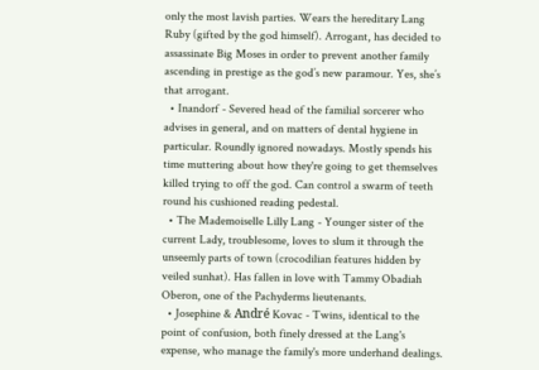only the most lavish parties. Wears the hereditary Lang Ruby (gifted by the god himself). Arrogant, has decided to assassinate Big Moses in order to prevent another family ascending in prestige as the god’s new paramour. Yes, she’s that arrogant.
  • Inandorf - Severed head of the familial sorcerer who advises in general, and on matters of dental hygiene in particular. Roundly ignored nowadays. Mostly spends his time muttering about how they're going to get themselves killed trying to off the god. Can control a swarm of teeth round his cushioned reading pedestal.
  • The Mademoiselle Lilly Lang - Younger sister of the current Lady, troublesome, loves to slum it through the unseemly parts of town (crocodilian features hidden by veiled sunhat). Has fallen in love with Tammy Obadiah Oberon, one of the Pachyderms lieutenants.
  • Josephine & André Kovac - Twins, identical to the point of confusion, both finely dressed at the Lang's expense, who manage the family's more underhand dealings.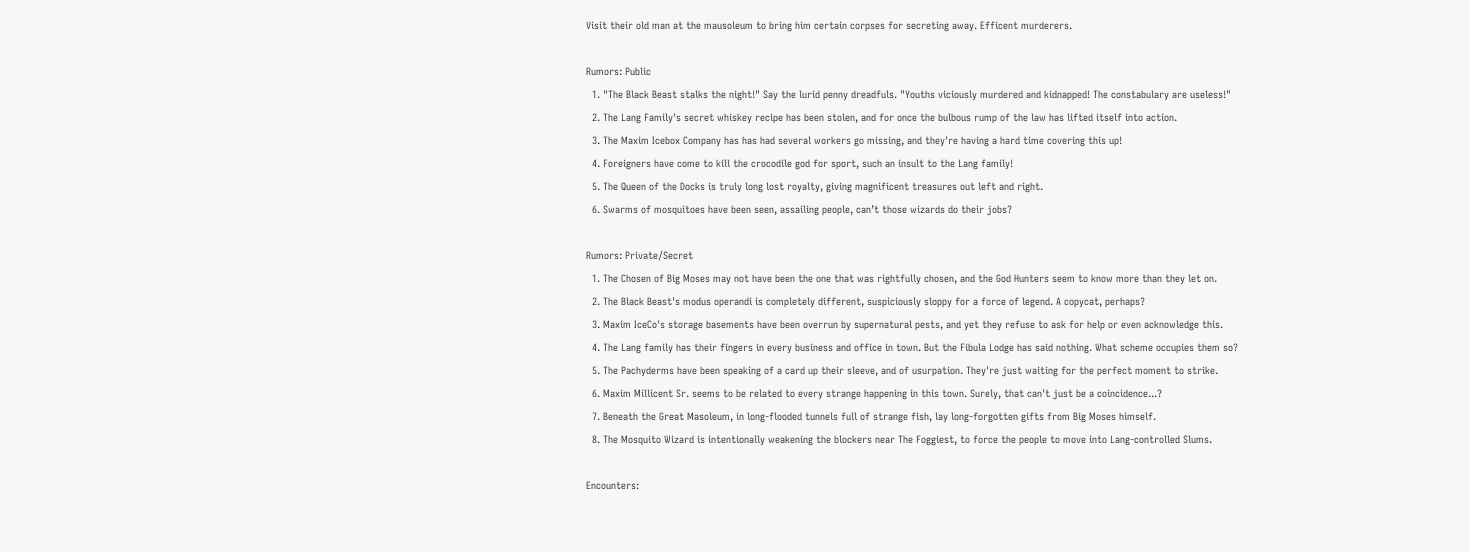Visit their old man at the mausoleum to bring him certain corpses for secreting away. Efficent murderers.

Rumors: Public
  1. "The Black Beast stalks the night!" Say the lurid penny dreadfuls. "Youths viciously murdered and kidnapped! The constabulary are useless!"
  2. The Lang Family's secret whiskey recipe has been stolen, and for once the bulbous rump of the law has lifted itself into action.
  3. The Maxim Icebox Company has has had several workers go missing, and they're having a hard time covering this up!
  4. Foreigners have come to kill the crocodile god for sport, such an insult to the Lang family!
  5. The Queen of the Docks is truly long lost royalty, giving magnificent treasures out left and right.
  6. Swarms of mosquitoes have been seen, assailing people, can’t those wizards do their jobs?

Rumors: Private/Secret
  1. The Chosen of Big Moses may not have been the one that was rightfully chosen, and the God Hunters seem to know more than they let on.
  2. The Black Beast's modus operandi is completely different, suspiciously sloppy for a force of legend. A copycat, perhaps?
  3. Maxim IceCo's storage basements have been overrun by supernatural pests, and yet they refuse to ask for help or even acknowledge this.
  4. The Lang family has their fingers in every business and office in town. But the Fibula Lodge has said nothing. What scheme occupies them so?
  5. The Pachyderms have been speaking of a card up their sleeve, and of usurpation. They're just waiting for the perfect moment to strike.
  6. Maxim Millicent Sr. seems to be related to every strange happening in this town. Surely, that can't just be a coincidence...?
  7. Beneath the Great Masoleum, in long-flooded tunnels full of strange fish, lay long-forgotten gifts from Big Moses himself.
  8. The Mosquito Wizard is intentionally weakening the blockers near The Foggiest, to force the people to move into Lang-controlled Slums.

Encounters: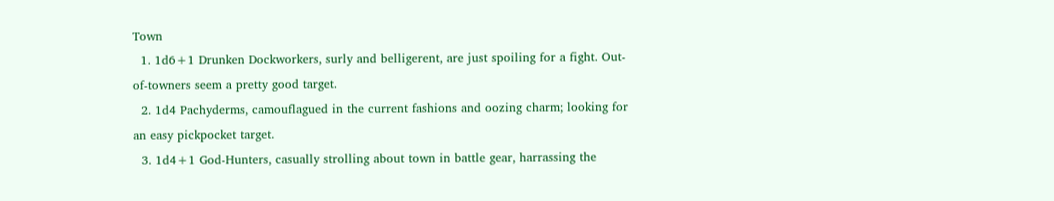Town
  1. 1d6+1 Drunken Dockworkers, surly and belligerent, are just spoiling for a fight. Out-of-towners seem a pretty good target.
  2. 1d4 Pachyderms, camouflagued in the current fashions and oozing charm; looking for an easy pickpocket target.
  3. 1d4+1 God-Hunters, casually strolling about town in battle gear, harrassing the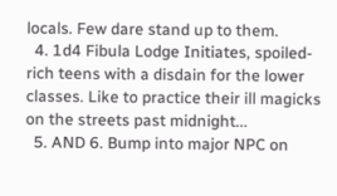locals. Few dare stand up to them.
  4. 1d4 Fibula Lodge Initiates, spoiled-rich teens with a disdain for the lower classes. Like to practice their ill magicks on the streets past midnight...
  5. AND 6. Bump into major NPC on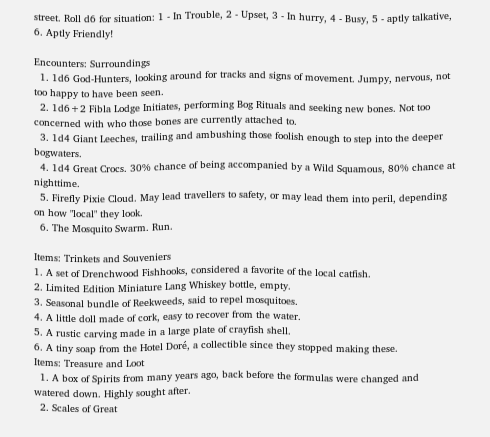street. Roll d6 for situation: 1 - In Trouble, 2 - Upset, 3 - In hurry, 4 - Busy, 5 - aptly talkative, 6. Aptly Friendly!

Encounters: Surroundings
  1. 1d6 God-Hunters, looking around for tracks and signs of movement. Jumpy, nervous, not too happy to have been seen.
  2. 1d6+2 Fibla Lodge Initiates, performing Bog Rituals and seeking new bones. Not too concerned with who those bones are currently attached to.
  3. 1d4 Giant Leeches, trailing and ambushing those foolish enough to step into the deeper bogwaters.
  4. 1d4 Great Crocs. 30% chance of being accompanied by a Wild Squamous, 80% chance at nighttime.
  5. Firefly Pixie Cloud. May lead travellers to safety, or may lead them into peril, depending on how "local" they look.
  6. The Mosquito Swarm. Run.

Items: Trinkets and Souveniers
1. A set of Drenchwood Fishhooks, considered a favorite of the local catfish.
2. Limited Edition Miniature Lang Whiskey bottle, empty.
3. Seasonal bundle of Reekweeds, said to repel mosquitoes.
4. A little doll made of cork, easy to recover from the water.
5. A rustic carving made in a large plate of crayfish shell.
6. A tiny soap from the Hotel Doré, a collectible since they stopped making these.
Items: Treasure and Loot
  1. A box of Spirits from many years ago, back before the formulas were changed and watered down. Highly sought after.
  2. Scales of Great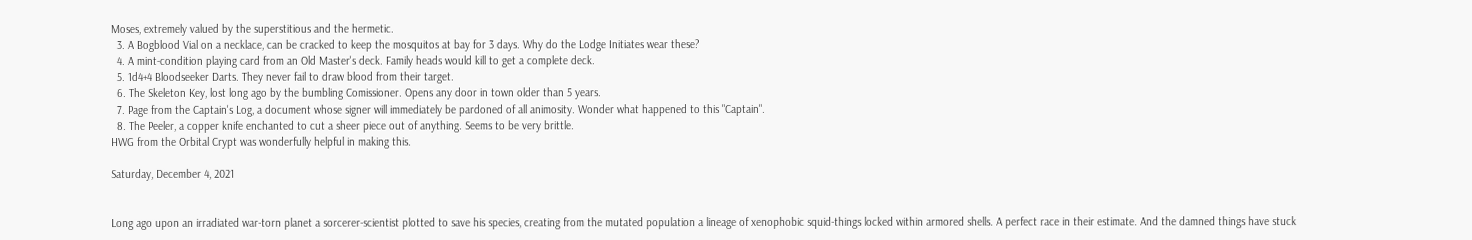Moses, extremely valued by the superstitious and the hermetic.
  3. A Bogblood Vial on a necklace, can be cracked to keep the mosquitos at bay for 3 days. Why do the Lodge Initiates wear these?
  4. A mint-condition playing card from an Old Master's deck. Family heads would kill to get a complete deck.
  5. 1d4+4 Bloodseeker Darts. They never fail to draw blood from their target.
  6. The Skeleton Key, lost long ago by the bumbling Comissioner. Opens any door in town older than 5 years.
  7. Page from the Captain's Log, a document whose signer will immediately be pardoned of all animosity. Wonder what happened to this "Captain".
  8. The Peeler, a copper knife enchanted to cut a sheer piece out of anything. Seems to be very brittle.
HWG from the Orbital Crypt was wonderfully helpful in making this.

Saturday, December 4, 2021


Long ago upon an irradiated war-torn planet a sorcerer-scientist plotted to save his species, creating from the mutated population a lineage of xenophobic squid-things locked within armored shells. A perfect race in their estimate. And the damned things have stuck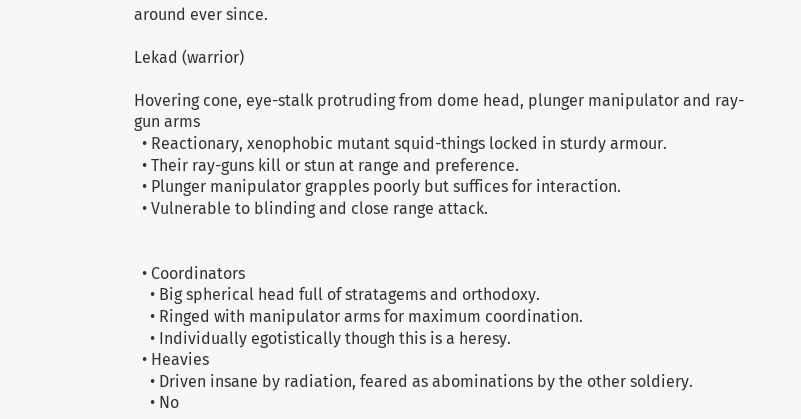around ever since.

Lekad (warrior)

Hovering cone, eye-stalk protruding from dome head, plunger manipulator and ray-gun arms
  • Reactionary, xenophobic mutant squid-things locked in sturdy armour.
  • Their ray-guns kill or stun at range and preference.
  • Plunger manipulator grapples poorly but suffices for interaction.
  • Vulnerable to blinding and close range attack.


  • Coordinators
    • Big spherical head full of stratagems and orthodoxy.
    • Ringed with manipulator arms for maximum coordination.
    • Individually egotistically though this is a heresy.
  • Heavies
    • Driven insane by radiation, feared as abominations by the other soldiery.
    • No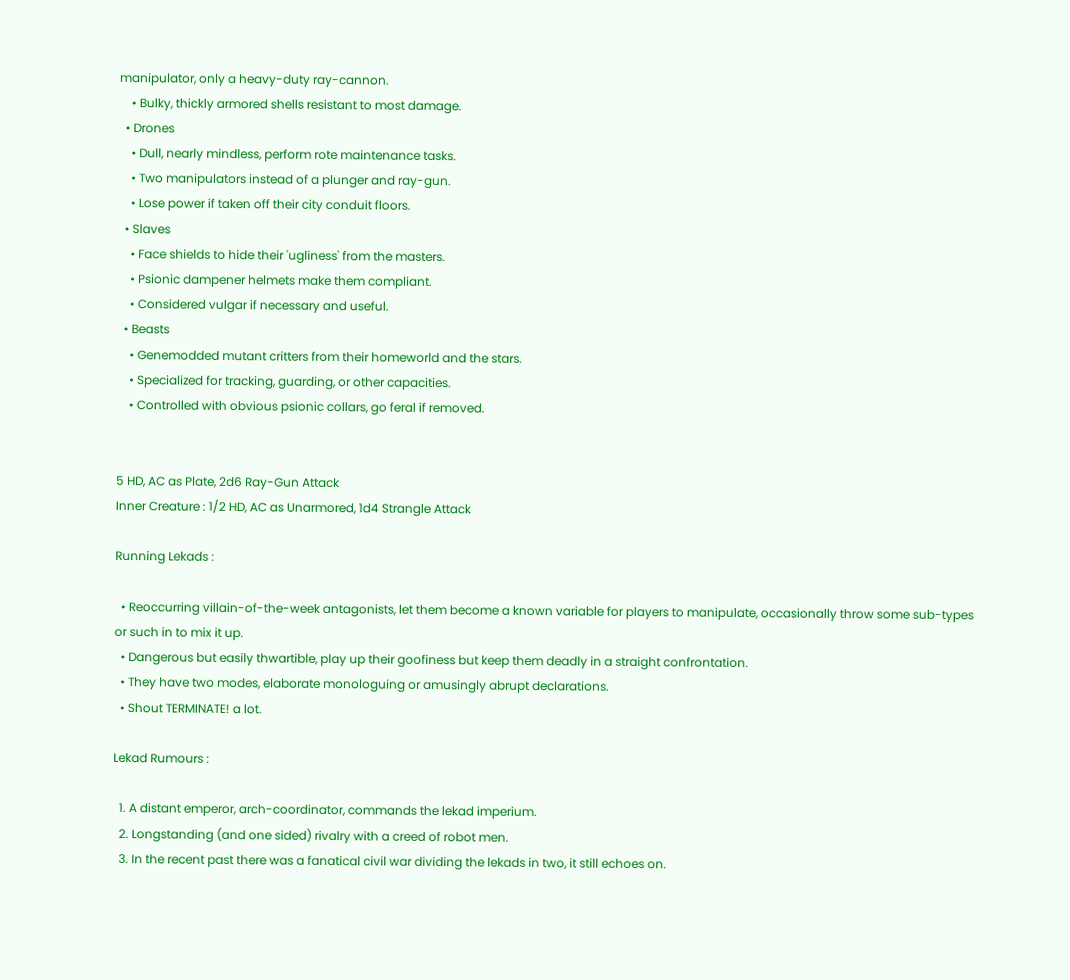manipulator, only a heavy-duty ray-cannon.
    • Bulky, thickly armored shells resistant to most damage.
  • Drones
    • Dull, nearly mindless, perform rote maintenance tasks.
    • Two manipulators instead of a plunger and ray-gun.
    • Lose power if taken off their city conduit floors.
  • Slaves
    • Face shields to hide their 'ugliness' from the masters.
    • Psionic dampener helmets make them compliant.
    • Considered vulgar if necessary and useful.
  • Beasts
    • Genemodded mutant critters from their homeworld and the stars.
    • Specialized for tracking, guarding, or other capacities.
    • Controlled with obvious psionic collars, go feral if removed.


5 HD, AC as Plate, 2d6 Ray-Gun Attack
Inner Creature : 1/2 HD, AC as Unarmored, 1d4 Strangle Attack

Running Lekads :

  • Reoccurring villain-of-the-week antagonists, let them become a known variable for players to manipulate, occasionally throw some sub-types or such in to mix it up.
  • Dangerous but easily thwartible, play up their goofiness but keep them deadly in a straight confrontation.
  • They have two modes, elaborate monologuing or amusingly abrupt declarations.
  • Shout TERMINATE! a lot.

Lekad Rumours :

  1. A distant emperor, arch-coordinator, commands the lekad imperium.
  2. Longstanding (and one sided) rivalry with a creed of robot men.
  3. In the recent past there was a fanatical civil war dividing the lekads in two, it still echoes on.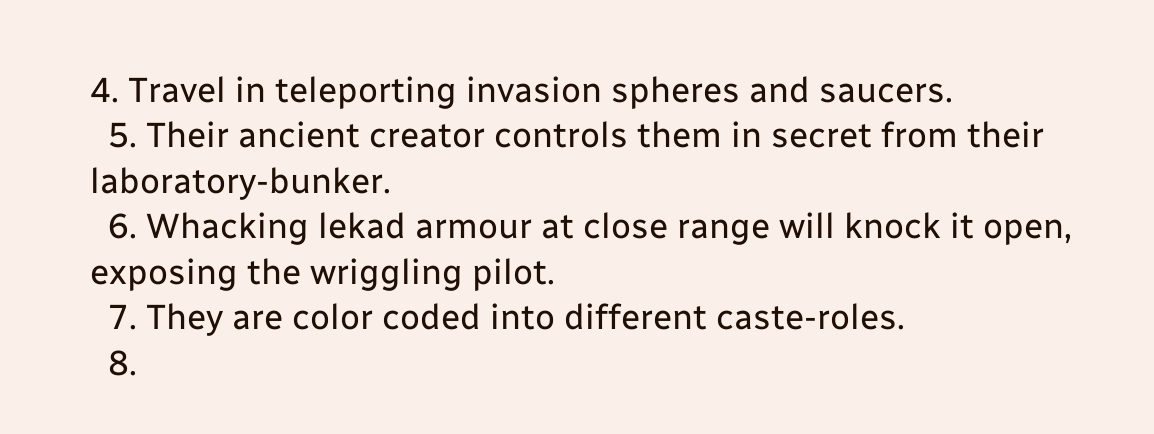4. Travel in teleporting invasion spheres and saucers.
  5. Their ancient creator controls them in secret from their laboratory-bunker.
  6. Whacking lekad armour at close range will knock it open, exposing the wriggling pilot.
  7. They are color coded into different caste-roles.
  8.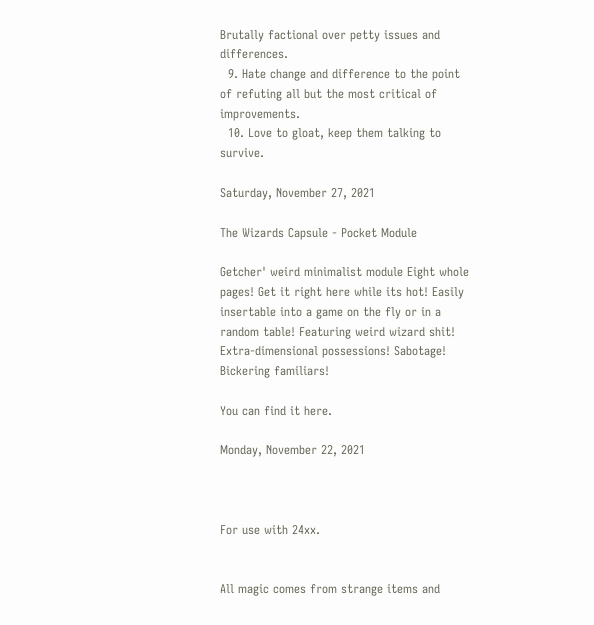Brutally factional over petty issues and differences.
  9. Hate change and difference to the point of refuting all but the most critical of improvements.
  10. Love to gloat, keep them talking to survive.

Saturday, November 27, 2021

The Wizards Capsule - Pocket Module

Getcher' weird minimalist module Eight whole pages! Get it right here while its hot! Easily insertable into a game on the fly or in a random table! Featuring weird wizard shit! Extra-dimensional possessions! Sabotage! Bickering familiars!

You can find it here.

Monday, November 22, 2021



For use with 24xx.


All magic comes from strange items and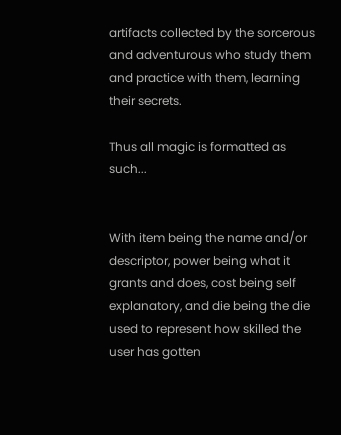artifacts collected by the sorcerous and adventurous who study them and practice with them, learning their secrets.

Thus all magic is formatted as such...


With item being the name and/or descriptor, power being what it grants and does, cost being self explanatory, and die being the die used to represent how skilled the user has gotten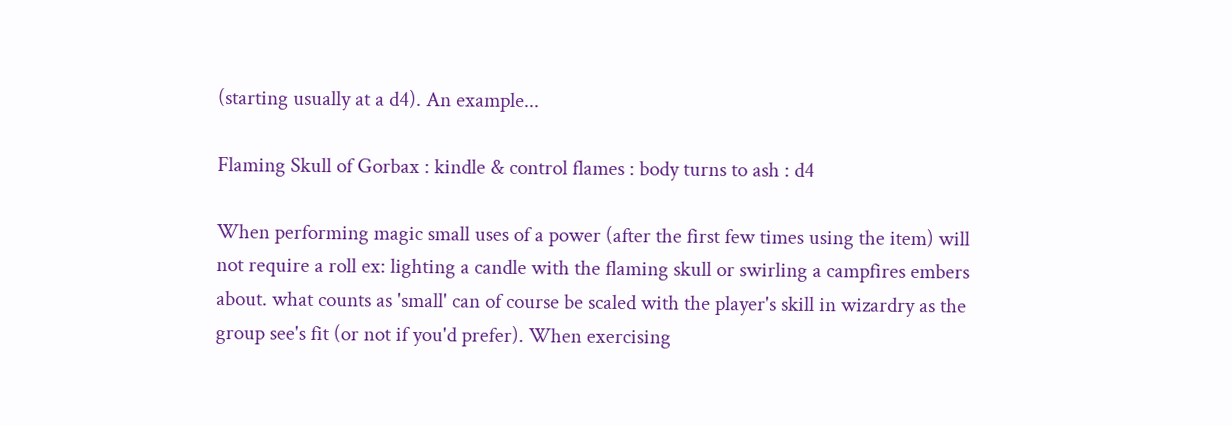(starting usually at a d4). An example...

Flaming Skull of Gorbax : kindle & control flames : body turns to ash : d4

When performing magic small uses of a power (after the first few times using the item) will not require a roll ex: lighting a candle with the flaming skull or swirling a campfires embers about. what counts as 'small' can of course be scaled with the player's skill in wizardry as the group see's fit (or not if you'd prefer). When exercising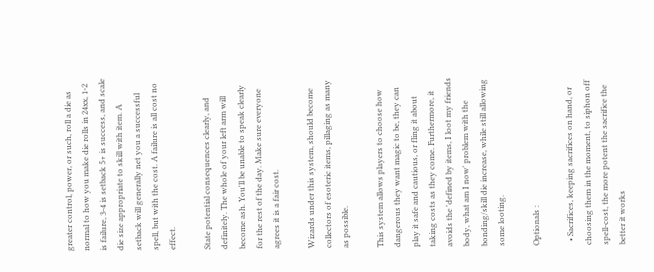greater control, power, or such, roll a die as normal to how you make die rolls in 24xx, 1-2 is failure, 3-4 is setback 5+ is success, and scale die size appropriate to skill with item. A setback will generally net you a successful spell, but with the cost. A failure is all cost no effect.

State potential consequences clearly, and definitely. The whole of your left arm will become ash. You'll be unable to speak clearly for the rest of the day. Make sure everyone agrees it is a fair cost.

Wizards under this system, should become collectors of esoteric items, pillaging as many as possible.

This system allows players to choose how dangerous they want magic to be, they can play it safe and cautious, or fling it about taking costs as they come. Furthermore, it avoids the 'defined by items, I loot my friends body, what am I now' problem with the bonding/skill die increase, while still allowing some looting.

Optionals :

  • Sacrifices, keeping sacrifices on hand, or choosing them in the moment, to siphon off spell-cost, the more potent the sacrifice the better it works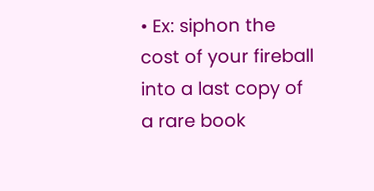• Ex: siphon the cost of your fireball into a last copy of a rare book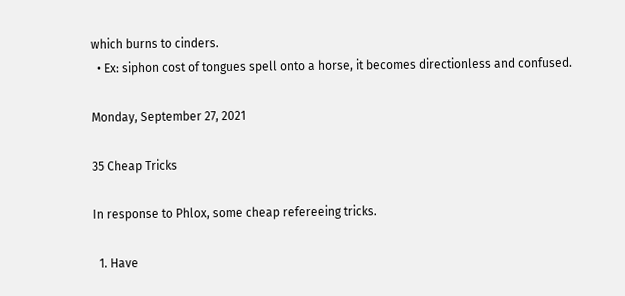which burns to cinders.
  • Ex: siphon cost of tongues spell onto a horse, it becomes directionless and confused.

Monday, September 27, 2021

35 Cheap Tricks

In response to Phlox, some cheap refereeing tricks.

  1. Have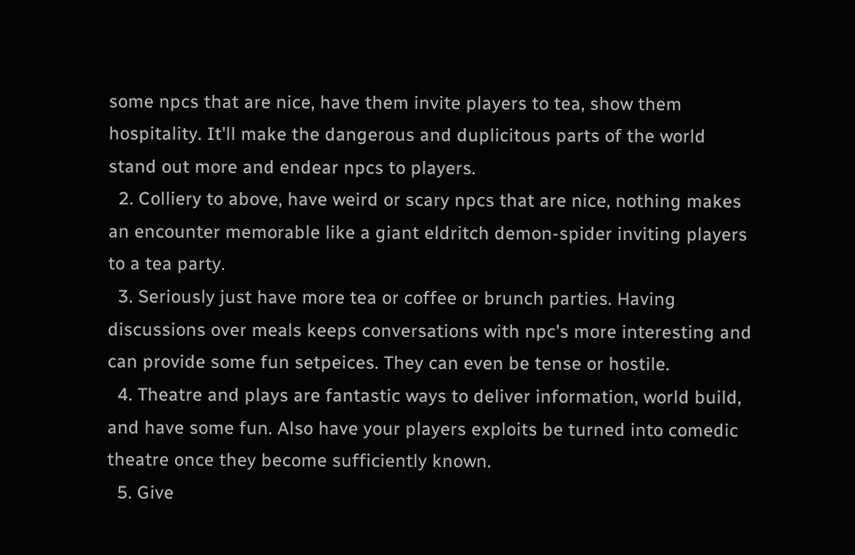some npcs that are nice, have them invite players to tea, show them hospitality. It'll make the dangerous and duplicitous parts of the world stand out more and endear npcs to players.
  2. Colliery to above, have weird or scary npcs that are nice, nothing makes an encounter memorable like a giant eldritch demon-spider inviting players to a tea party.
  3. Seriously just have more tea or coffee or brunch parties. Having discussions over meals keeps conversations with npc's more interesting and can provide some fun setpeices. They can even be tense or hostile.
  4. Theatre and plays are fantastic ways to deliver information, world build, and have some fun. Also have your players exploits be turned into comedic theatre once they become sufficiently known.
  5. Give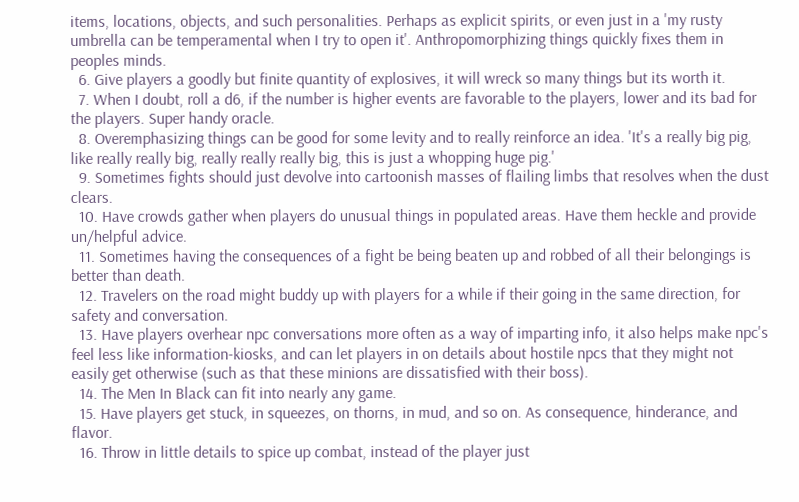items, locations, objects, and such personalities. Perhaps as explicit spirits, or even just in a 'my rusty umbrella can be temperamental when I try to open it'. Anthropomorphizing things quickly fixes them in peoples minds.
  6. Give players a goodly but finite quantity of explosives, it will wreck so many things but its worth it.
  7. When I doubt, roll a d6, if the number is higher events are favorable to the players, lower and its bad for the players. Super handy oracle.
  8. Overemphasizing things can be good for some levity and to really reinforce an idea. 'It's a really big pig, like really really big, really really really big, this is just a whopping huge pig.'
  9. Sometimes fights should just devolve into cartoonish masses of flailing limbs that resolves when the dust clears.
  10. Have crowds gather when players do unusual things in populated areas. Have them heckle and provide un/helpful advice.
  11. Sometimes having the consequences of a fight be being beaten up and robbed of all their belongings is better than death.
  12. Travelers on the road might buddy up with players for a while if their going in the same direction, for safety and conversation.
  13. Have players overhear npc conversations more often as a way of imparting info, it also helps make npc's feel less like information-kiosks, and can let players in on details about hostile npcs that they might not easily get otherwise (such as that these minions are dissatisfied with their boss).
  14. The Men In Black can fit into nearly any game.
  15. Have players get stuck, in squeezes, on thorns, in mud, and so on. As consequence, hinderance, and flavor.
  16. Throw in little details to spice up combat, instead of the player just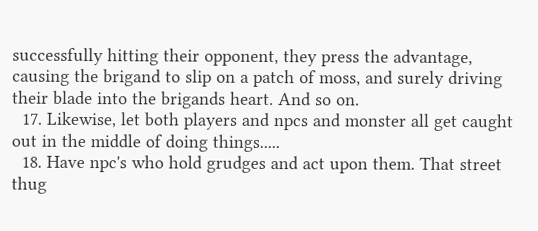successfully hitting their opponent, they press the advantage, causing the brigand to slip on a patch of moss, and surely driving their blade into the brigands heart. And so on.
  17. Likewise, let both players and npcs and monster all get caught out in the middle of doing things.....
  18. Have npc's who hold grudges and act upon them. That street thug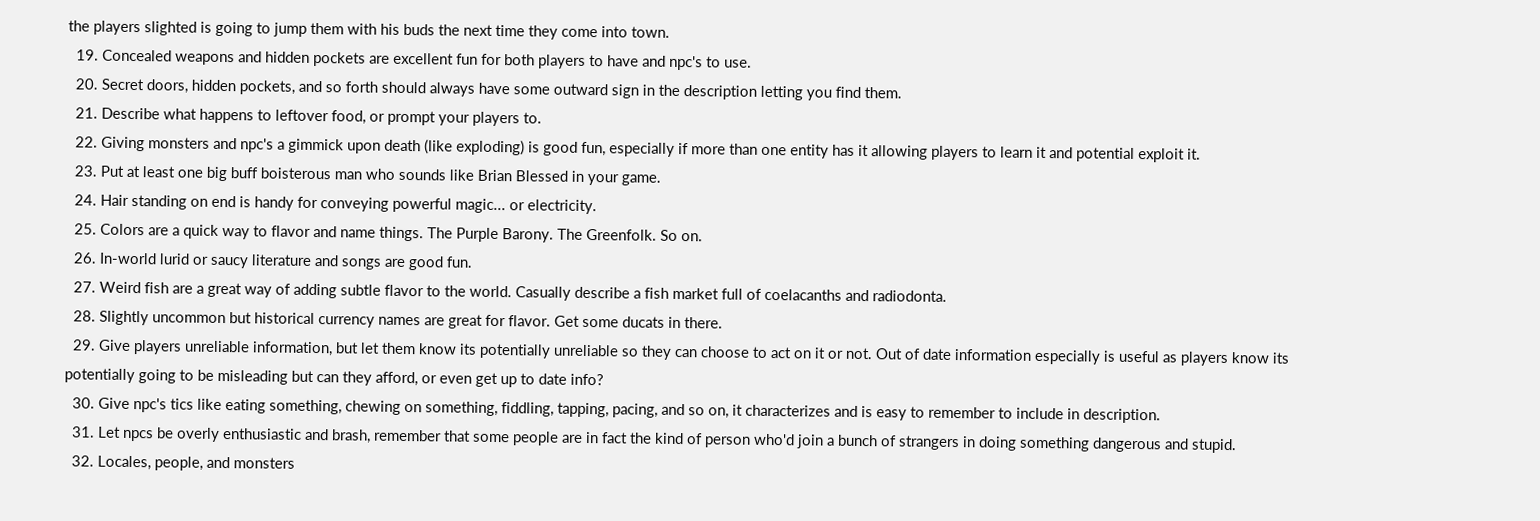the players slighted is going to jump them with his buds the next time they come into town.
  19. Concealed weapons and hidden pockets are excellent fun for both players to have and npc's to use.
  20. Secret doors, hidden pockets, and so forth should always have some outward sign in the description letting you find them.
  21. Describe what happens to leftover food, or prompt your players to.
  22. Giving monsters and npc's a gimmick upon death (like exploding) is good fun, especially if more than one entity has it allowing players to learn it and potential exploit it.
  23. Put at least one big buff boisterous man who sounds like Brian Blessed in your game.
  24. Hair standing on end is handy for conveying powerful magic... or electricity.
  25. Colors are a quick way to flavor and name things. The Purple Barony. The Greenfolk. So on.
  26. In-world lurid or saucy literature and songs are good fun.
  27. Weird fish are a great way of adding subtle flavor to the world. Casually describe a fish market full of coelacanths and radiodonta.
  28. Slightly uncommon but historical currency names are great for flavor. Get some ducats in there.
  29. Give players unreliable information, but let them know its potentially unreliable so they can choose to act on it or not. Out of date information especially is useful as players know its potentially going to be misleading but can they afford, or even get up to date info?
  30. Give npc's tics like eating something, chewing on something, fiddling, tapping, pacing, and so on, it characterizes and is easy to remember to include in description.
  31. Let npcs be overly enthusiastic and brash, remember that some people are in fact the kind of person who'd join a bunch of strangers in doing something dangerous and stupid.
  32. Locales, people, and monsters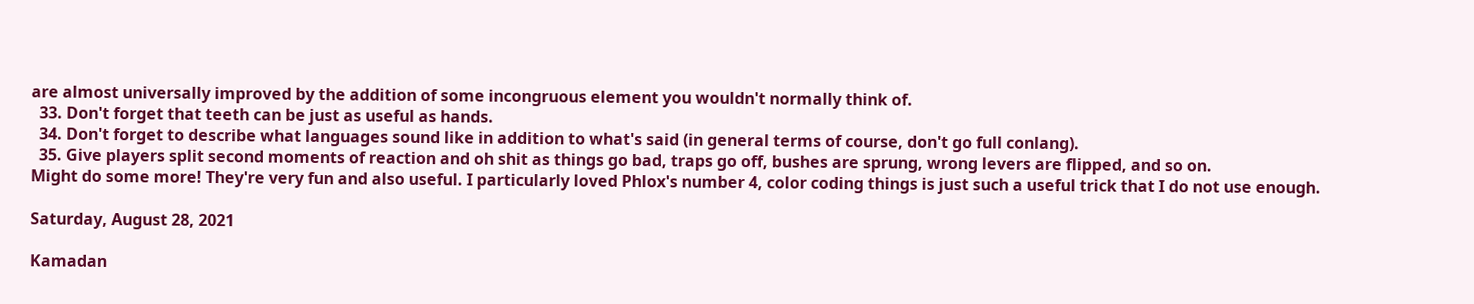are almost universally improved by the addition of some incongruous element you wouldn't normally think of.
  33. Don't forget that teeth can be just as useful as hands.
  34. Don't forget to describe what languages sound like in addition to what's said (in general terms of course, don't go full conlang).
  35. Give players split second moments of reaction and oh shit as things go bad, traps go off, bushes are sprung, wrong levers are flipped, and so on.
Might do some more! They're very fun and also useful. I particularly loved Phlox's number 4, color coding things is just such a useful trick that I do not use enough.

Saturday, August 28, 2021

Kamadan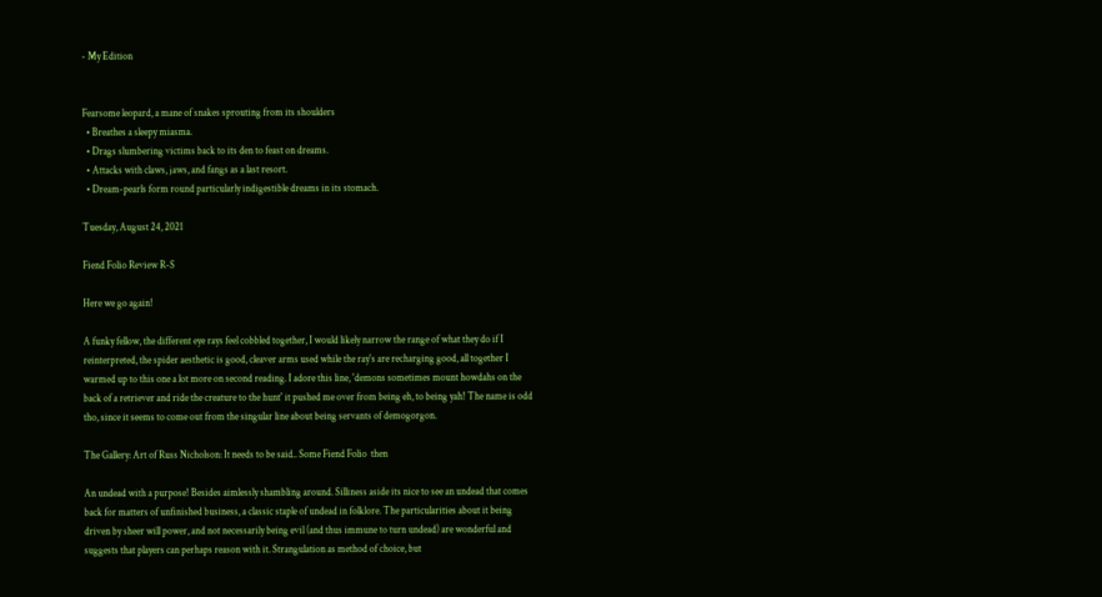- My Edition


Fearsome leopard, a mane of snakes sprouting from its shoulders
  • Breathes a sleepy miasma.
  • Drags slumbering victims back to its den to feast on dreams.
  • Attacks with claws, jaws, and fangs as a last resort.
  • Dream-pearls form round particularly indigestible dreams in its stomach.

Tuesday, August 24, 2021

Fiend Folio Review R-S

Here we go again!

A funky fellow, the different eye rays feel cobbled together, I would likely narrow the range of what they do if I reinterpreted, the spider aesthetic is good, cleaver arms used while the ray's are recharging good, all together I warmed up to this one a lot more on second reading. I adore this line, 'demons sometimes mount howdahs on the back of a retriever and ride the creature to the hunt' it pushed me over from being eh, to being yah! The name is odd tho, since it seems to come out from the singular line about being servants of demogorgon.

The Gallery: Art of Russ Nicholson: It needs to be said.. Some Fiend Folio  then

An undead with a purpose! Besides aimlessly shambling around. Silliness aside its nice to see an undead that comes back for matters of unfinished business, a classic staple of undead in folklore. The particularities about it being driven by sheer will power, and not necessarily being evil (and thus immune to turn undead) are wonderful and suggests that players can perhaps reason with it. Strangulation as method of choice, but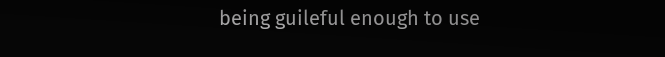being guileful enough to use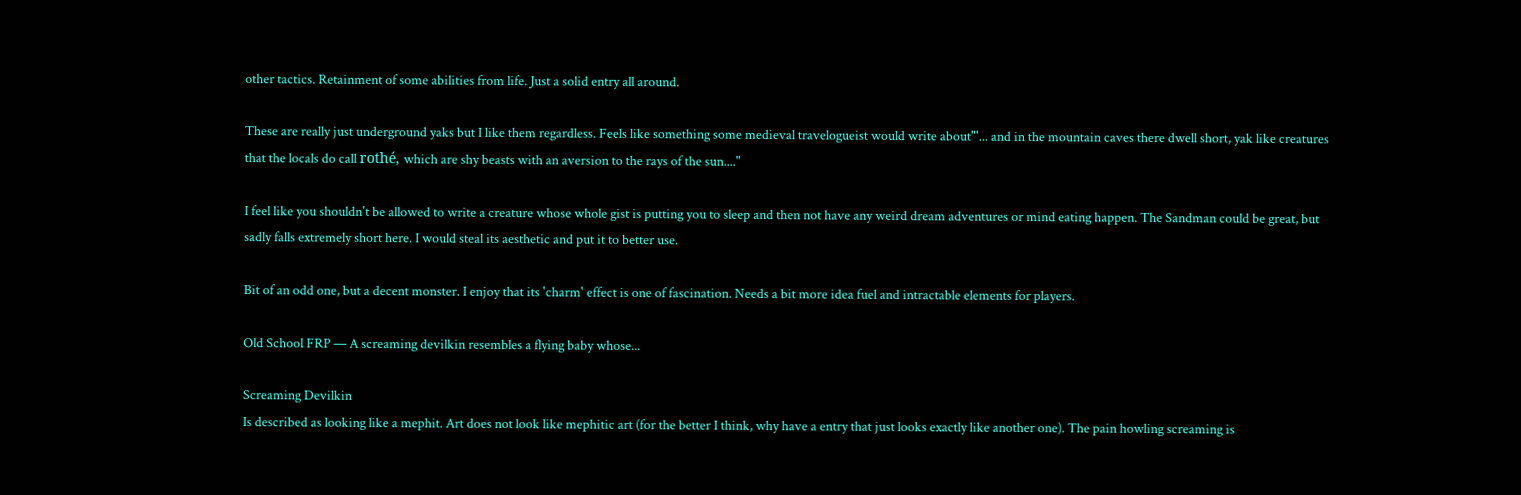other tactics. Retainment of some abilities from life. Just a solid entry all around.

These are really just underground yaks but I like them regardless. Feels like something some medieval travelogueist would write about"'... and in the mountain caves there dwell short, yak like creatures that the locals do call rothé, which are shy beasts with an aversion to the rays of the sun...."

I feel like you shouldn't be allowed to write a creature whose whole gist is putting you to sleep and then not have any weird dream adventures or mind eating happen. The Sandman could be great, but sadly falls extremely short here. I would steal its aesthetic and put it to better use.

Bit of an odd one, but a decent monster. I enjoy that its 'charm' effect is one of fascination. Needs a bit more idea fuel and intractable elements for players.

Old School FRP — A screaming devilkin resembles a flying baby whose...

Screaming Devilkin
Is described as looking like a mephit. Art does not look like mephitic art (for the better I think, why have a entry that just looks exactly like another one). The pain howling screaming is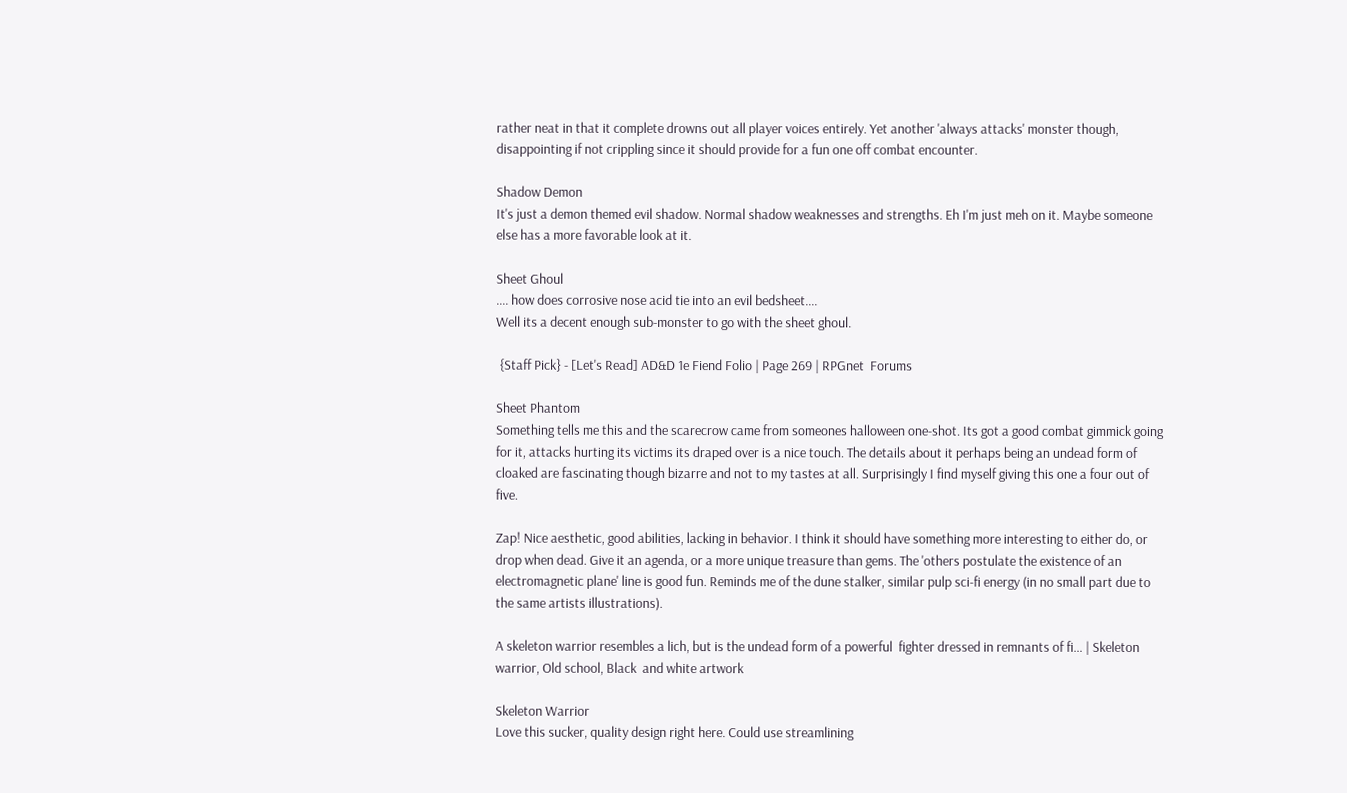rather neat in that it complete drowns out all player voices entirely. Yet another 'always attacks' monster though, disappointing if not crippling since it should provide for a fun one off combat encounter.

Shadow Demon
It's just a demon themed evil shadow. Normal shadow weaknesses and strengths. Eh I'm just meh on it. Maybe someone else has a more favorable look at it.

Sheet Ghoul
.... how does corrosive nose acid tie into an evil bedsheet....
Well its a decent enough sub-monster to go with the sheet ghoul.

 {Staff Pick} - [Let's Read] AD&D 1e Fiend Folio | Page 269 | RPGnet  Forums

Sheet Phantom
Something tells me this and the scarecrow came from someones halloween one-shot. Its got a good combat gimmick going for it, attacks hurting its victims its draped over is a nice touch. The details about it perhaps being an undead form of cloaked are fascinating though bizarre and not to my tastes at all. Surprisingly I find myself giving this one a four out of five.

Zap! Nice aesthetic, good abilities, lacking in behavior. I think it should have something more interesting to either do, or drop when dead. Give it an agenda, or a more unique treasure than gems. The 'others postulate the existence of an electromagnetic plane' line is good fun. Reminds me of the dune stalker, similar pulp sci-fi energy (in no small part due to the same artists illustrations).

A skeleton warrior resembles a lich, but is the undead form of a powerful  fighter dressed in remnants of fi… | Skeleton warrior, Old school, Black  and white artwork

Skeleton Warrior
Love this sucker, quality design right here. Could use streamlining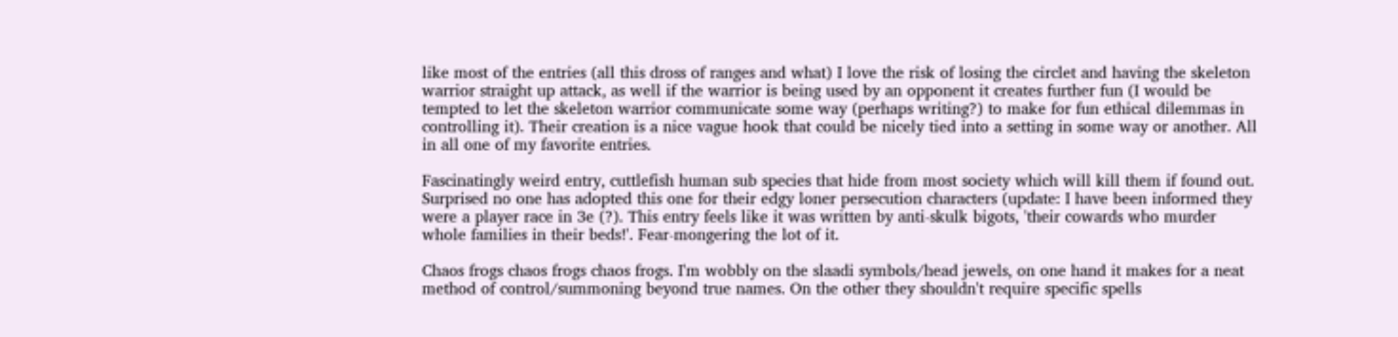like most of the entries (all this dross of ranges and what) I love the risk of losing the circlet and having the skeleton warrior straight up attack, as well if the warrior is being used by an opponent it creates further fun (I would be tempted to let the skeleton warrior communicate some way (perhaps writing?) to make for fun ethical dilemmas in controlling it). Their creation is a nice vague hook that could be nicely tied into a setting in some way or another. All in all one of my favorite entries.

Fascinatingly weird entry, cuttlefish human sub species that hide from most society which will kill them if found out. Surprised no one has adopted this one for their edgy loner persecution characters (update: I have been informed they were a player race in 3e (?). This entry feels like it was written by anti-skulk bigots, 'their cowards who murder whole families in their beds!'. Fear-mongering the lot of it.

Chaos frogs chaos frogs chaos frogs. I'm wobbly on the slaadi symbols/head jewels, on one hand it makes for a neat method of control/summoning beyond true names. On the other they shouldn't require specific spells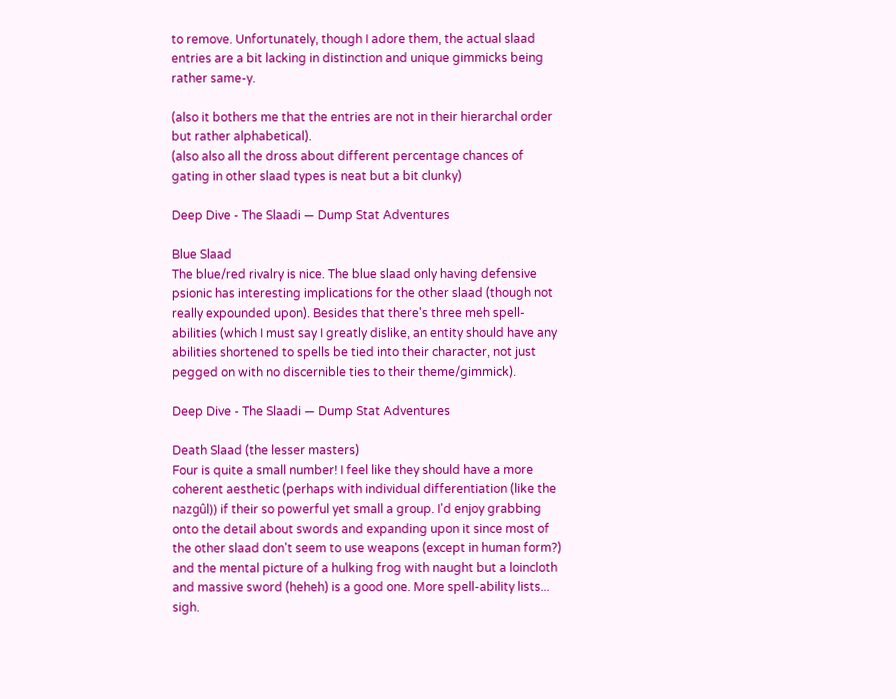to remove. Unfortunately, though I adore them, the actual slaad entries are a bit lacking in distinction and unique gimmicks being rather same-y.

(also it bothers me that the entries are not in their hierarchal order but rather alphabetical).
(also also all the dross about different percentage chances of gating in other slaad types is neat but a bit clunky)

Deep Dive - The Slaadi — Dump Stat Adventures

Blue Slaad
The blue/red rivalry is nice. The blue slaad only having defensive psionic has interesting implications for the other slaad (though not really expounded upon). Besides that there's three meh spell-abilities (which I must say I greatly dislike, an entity should have any abilities shortened to spells be tied into their character, not just pegged on with no discernible ties to their theme/gimmick).

Deep Dive - The Slaadi — Dump Stat Adventures

Death Slaad (the lesser masters)
Four is quite a small number! I feel like they should have a more coherent aesthetic (perhaps with individual differentiation (like the nazgûl)) if their so powerful yet small a group. I'd enjoy grabbing onto the detail about swords and expanding upon it since most of the other slaad don't seem to use weapons (except in human form?) and the mental picture of a hulking frog with naught but a loincloth and massive sword (heheh) is a good one. More spell-ability lists... sigh.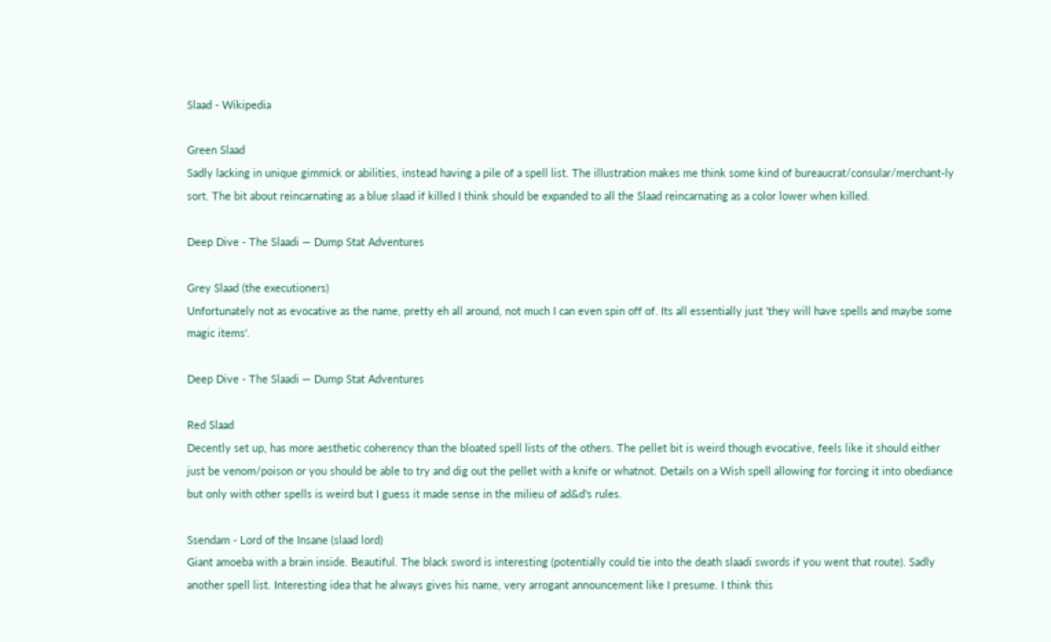Slaad - Wikipedia

Green Slaad
Sadly lacking in unique gimmick or abilities, instead having a pile of a spell list. The illustration makes me think some kind of bureaucrat/consular/merchant-ly sort. The bit about reincarnating as a blue slaad if killed I think should be expanded to all the Slaad reincarnating as a color lower when killed.

Deep Dive - The Slaadi — Dump Stat Adventures

Grey Slaad (the executioners)
Unfortunately not as evocative as the name, pretty eh all around, not much I can even spin off of. Its all essentially just 'they will have spells and maybe some magic items'.

Deep Dive - The Slaadi — Dump Stat Adventures

Red Slaad
Decently set up, has more aesthetic coherency than the bloated spell lists of the others. The pellet bit is weird though evocative, feels like it should either just be venom/poison or you should be able to try and dig out the pellet with a knife or whatnot. Details on a Wish spell allowing for forcing it into obediance but only with other spells is weird but I guess it made sense in the milieu of ad&d's rules.

Ssendam - Lord of the Insane (slaad lord)
Giant amoeba with a brain inside. Beautiful. The black sword is interesting (potentially could tie into the death slaadi swords if you went that route). Sadly another spell list. Interesting idea that he always gives his name, very arrogant announcement like I presume. I think this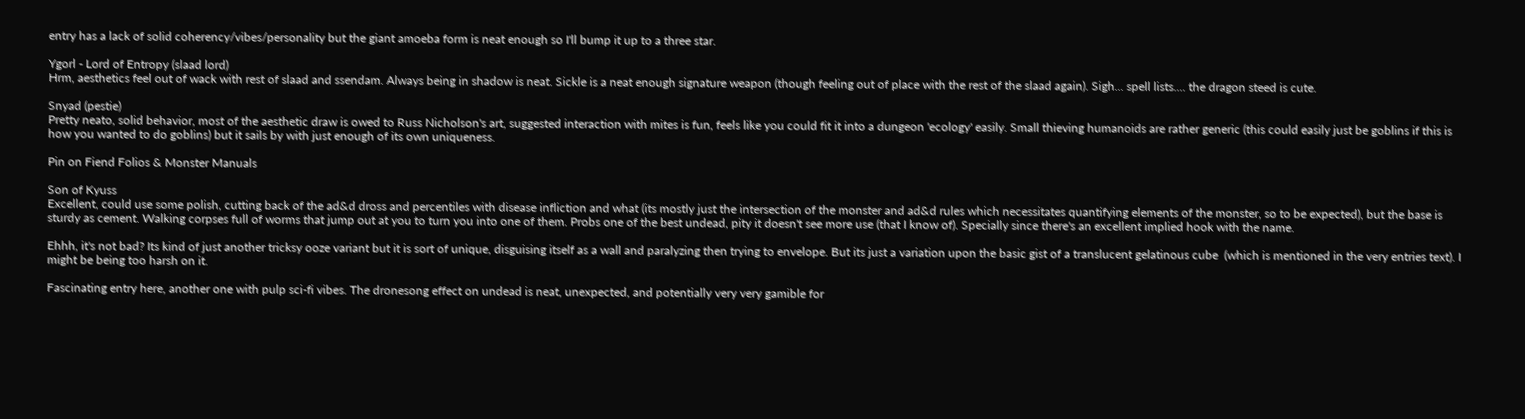entry has a lack of solid coherency/vibes/personality but the giant amoeba form is neat enough so I'll bump it up to a three star.

Ygorl - Lord of Entropy (slaad lord)
Hrm, aesthetics feel out of wack with rest of slaad and ssendam. Always being in shadow is neat. Sickle is a neat enough signature weapon (though feeling out of place with the rest of the slaad again). Sigh... spell lists.... the dragon steed is cute.

Snyad (pestie)
Pretty neato, solid behavior, most of the aesthetic draw is owed to Russ Nicholson's art, suggested interaction with mites is fun, feels like you could fit it into a dungeon 'ecology' easily. Small thieving humanoids are rather generic (this could easily just be goblins if this is how you wanted to do goblins) but it sails by with just enough of its own uniqueness.

Pin on Fiend Folios & Monster Manuals

Son of Kyuss
Excellent, could use some polish, cutting back of the ad&d dross and percentiles with disease infliction and what (its mostly just the intersection of the monster and ad&d rules which necessitates quantifying elements of the monster, so to be expected), but the base is sturdy as cement. Walking corpses full of worms that jump out at you to turn you into one of them. Probs one of the best undead, pity it doesn't see more use (that I know of). Specially since there's an excellent implied hook with the name.

Ehhh, it's not bad? Its kind of just another tricksy ooze variant but it is sort of unique, disguising itself as a wall and paralyzing then trying to envelope. But its just a variation upon the basic gist of a translucent gelatinous cube  (which is mentioned in the very entries text). I might be being too harsh on it.

Fascinating entry here, another one with pulp sci-fi vibes. The dronesong effect on undead is neat, unexpected, and potentially very very gamible for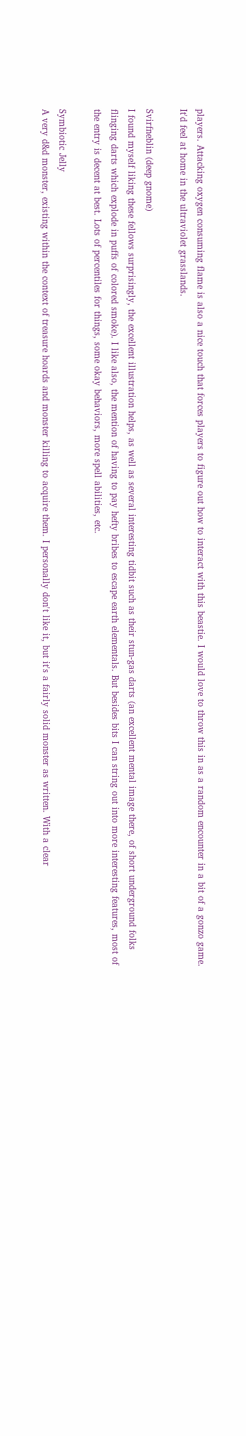players. Attacking oxygen consuming flame is also a nice touch that forces players to figure out how to interact with this beastie. I would love to throw this in as a random encounter in a bit of a gonzo game. It'd feel at home in the ultraviolet grasslands.

Svirfneblin (deep gnome)
I found myself liking these fellows surprisingly, the excellent illustration helps, as well as several interesting tidbit such as their stun-gas darts (an excellent mental image there, of short underground folks flinging darts which explode in puffs of colored smoke). I like also, the mention of having to pay hefty bribes to escape earth elementals. But besides bits I can string out into more interesting features, most of the entry is decent at best. Lots of percentiles for things, some okay behaviors, more spell abilities, etc.

Symbiotic Jelly
A very d&d monster, existing within the context of treasure hoards and monster killing to acquire them. I personally don't like it, but it's a fairly solid monster as written. With a clear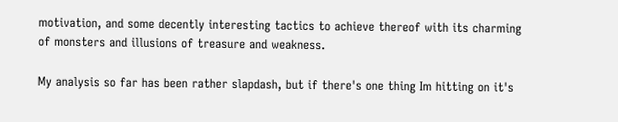motivation, and some decently interesting tactics to achieve thereof with its charming of monsters and illusions of treasure and weakness.

My analysis so far has been rather slapdash, but if there's one thing Im hitting on it's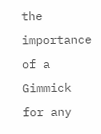the importance of a Gimmick for any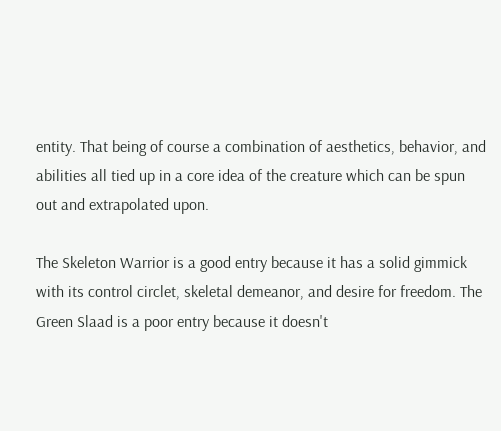entity. That being of course a combination of aesthetics, behavior, and abilities all tied up in a core idea of the creature which can be spun out and extrapolated upon.

The Skeleton Warrior is a good entry because it has a solid gimmick with its control circlet, skeletal demeanor, and desire for freedom. The Green Slaad is a poor entry because it doesn't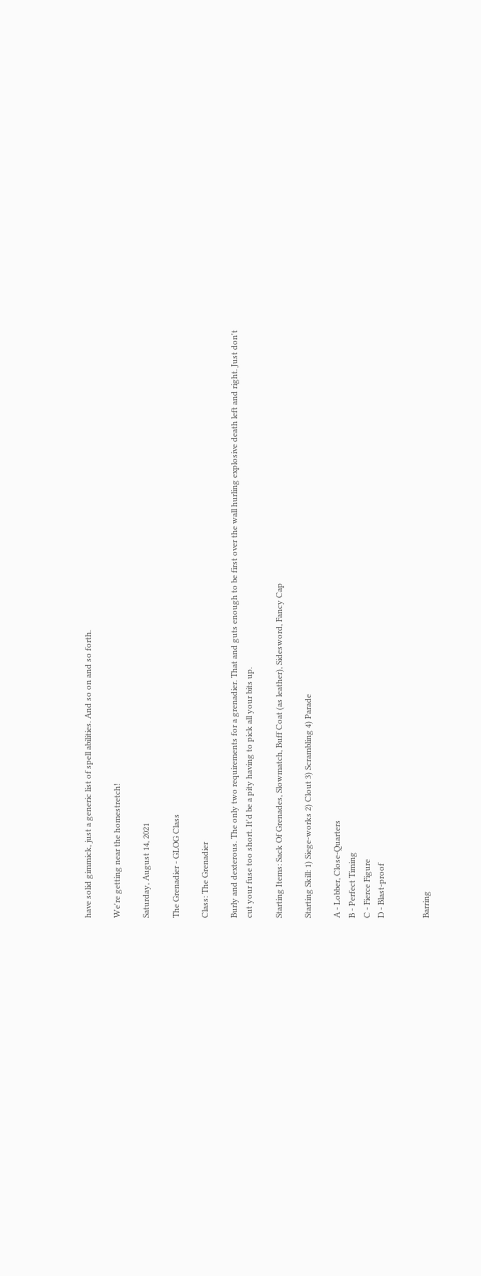have solid gimmick, just a generic list of spell abilities. And so on and so forth.

We're getting near the homestretch!

Saturday, August 14, 2021

The Grenadier - GLOG Class

Class: The Grenadier

Burly and dexterous. The only two requirements for a grenadier. That and guts enough to be first over the wall hurling explosive death left and right. Just don't cut your fuse too short. It'd be a pity having to pick all your bits up.

Starting Items: Sack Of Grenades, Slowmatch, Buff Coat (as leather), Sidesword, Fancy Cap

Starting Skill: 1) Siege-works 2) Clout 3) Scrambling 4) Parade

A - Lobber, Close-Quarters
B - Perfect Timing
C - Fierce Figure
D - Blast-proof


Barring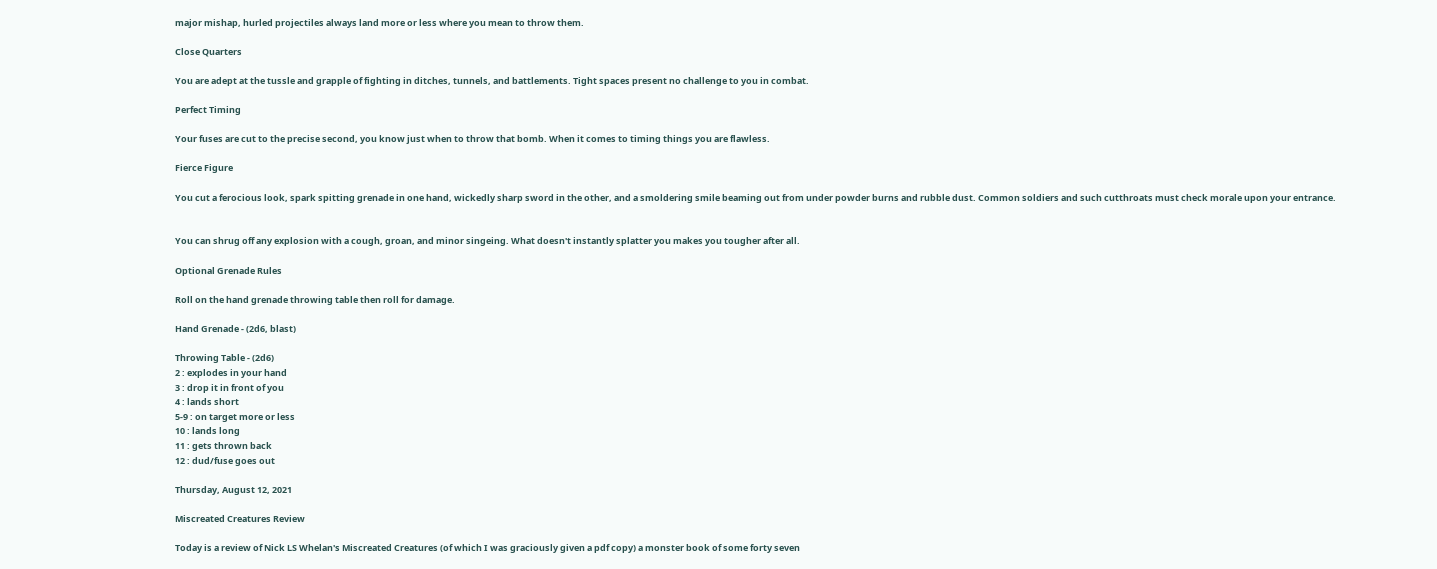major mishap, hurled projectiles always land more or less where you mean to throw them.

Close Quarters

You are adept at the tussle and grapple of fighting in ditches, tunnels, and battlements. Tight spaces present no challenge to you in combat.

Perfect Timing

Your fuses are cut to the precise second, you know just when to throw that bomb. When it comes to timing things you are flawless.

Fierce Figure

You cut a ferocious look, spark spitting grenade in one hand, wickedly sharp sword in the other, and a smoldering smile beaming out from under powder burns and rubble dust. Common soldiers and such cutthroats must check morale upon your entrance.


You can shrug off any explosion with a cough, groan, and minor singeing. What doesn't instantly splatter you makes you tougher after all.

Optional Grenade Rules

Roll on the hand grenade throwing table then roll for damage.

Hand Grenade - (2d6, blast)

Throwing Table - (2d6)
2 : explodes in your hand
3 : drop it in front of you
4 : lands short
5-9 : on target more or less
10 : lands long
11 : gets thrown back
12 : dud/fuse goes out

Thursday, August 12, 2021

Miscreated Creatures Review

Today is a review of Nick LS Whelan's Miscreated Creatures (of which I was graciously given a pdf copy) a monster book of some forty seven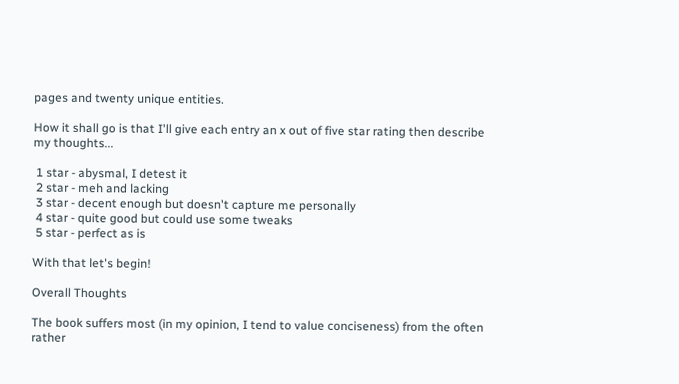pages and twenty unique entities.

How it shall go is that I'll give each entry an x out of five star rating then describe my thoughts...

 1 star - abysmal, I detest it
 2 star - meh and lacking
 3 star - decent enough but doesn't capture me personally
 4 star - quite good but could use some tweaks
 5 star - perfect as is

With that let's begin!

Overall Thoughts

The book suffers most (in my opinion, I tend to value conciseness) from the often rather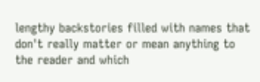lengthy backstories filled with names that don't really matter or mean anything to the reader and which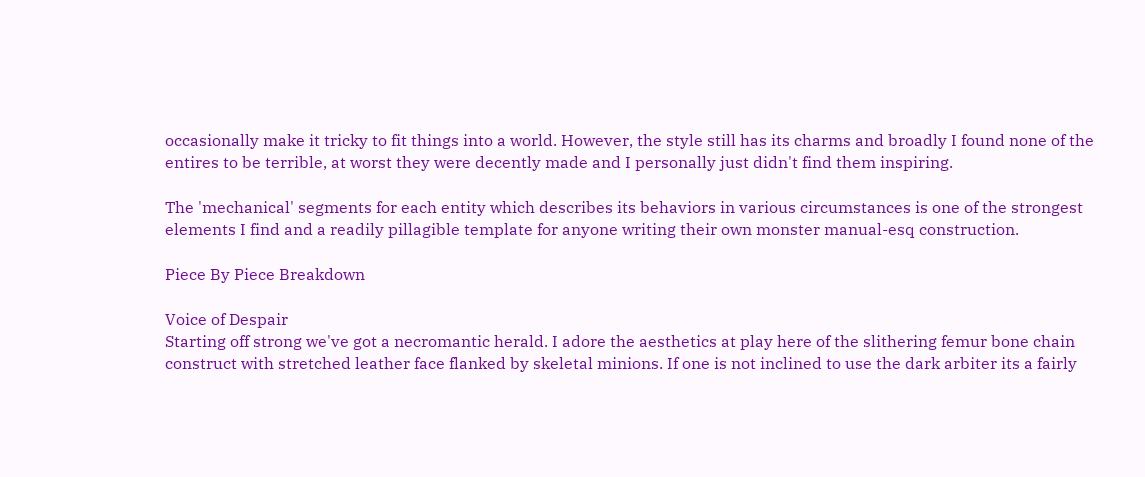occasionally make it tricky to fit things into a world. However, the style still has its charms and broadly I found none of the entires to be terrible, at worst they were decently made and I personally just didn't find them inspiring.

The 'mechanical' segments for each entity which describes its behaviors in various circumstances is one of the strongest elements I find and a readily pillagible template for anyone writing their own monster manual-esq construction.

Piece By Piece Breakdown

Voice of Despair
Starting off strong we've got a necromantic herald. I adore the aesthetics at play here of the slithering femur bone chain construct with stretched leather face flanked by skeletal minions. If one is not inclined to use the dark arbiter its a fairly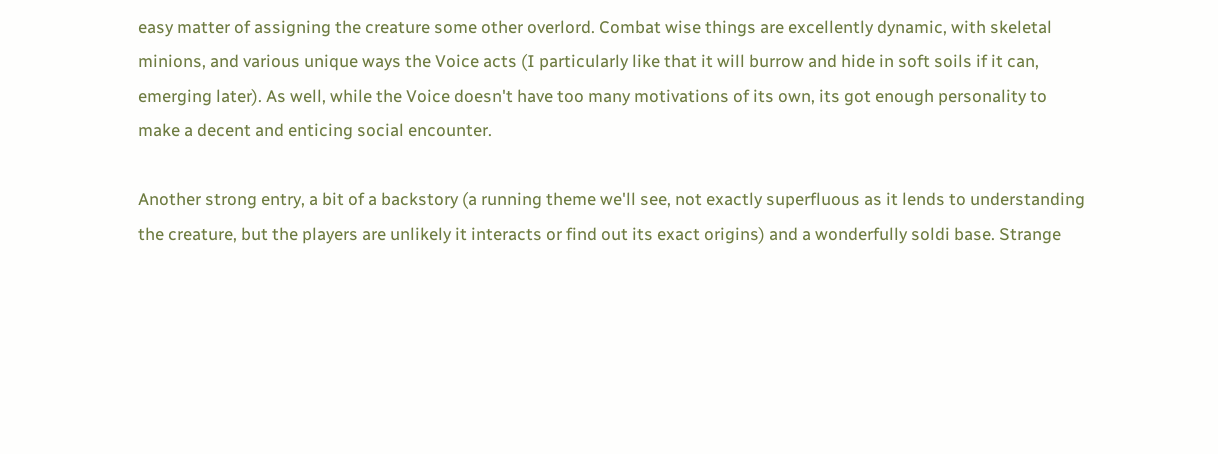easy matter of assigning the creature some other overlord. Combat wise things are excellently dynamic, with skeletal minions, and various unique ways the Voice acts (I particularly like that it will burrow and hide in soft soils if it can, emerging later). As well, while the Voice doesn't have too many motivations of its own, its got enough personality to make a decent and enticing social encounter.

Another strong entry, a bit of a backstory (a running theme we'll see, not exactly superfluous as it lends to understanding the creature, but the players are unlikely it interacts or find out its exact origins) and a wonderfully soldi base. Strange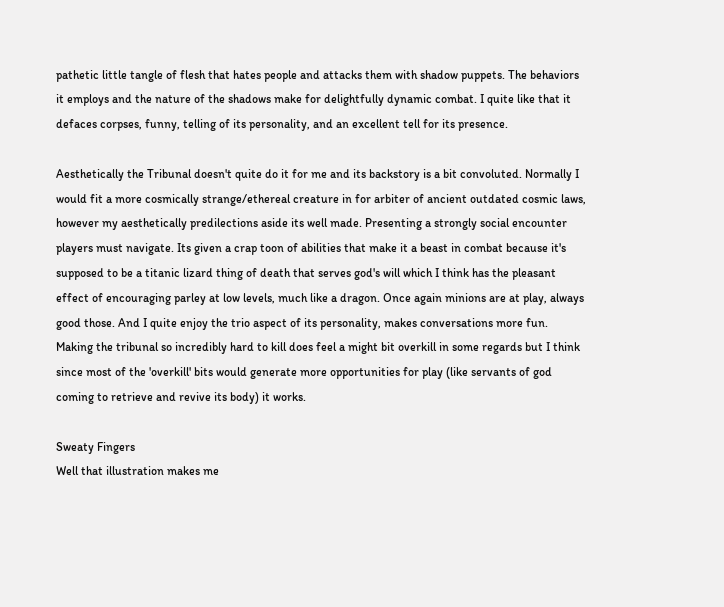pathetic little tangle of flesh that hates people and attacks them with shadow puppets. The behaviors it employs and the nature of the shadows make for delightfully dynamic combat. I quite like that it defaces corpses, funny, telling of its personality, and an excellent tell for its presence.

Aesthetically the Tribunal doesn't quite do it for me and its backstory is a bit convoluted. Normally I would fit a more cosmically strange/ethereal creature in for arbiter of ancient outdated cosmic laws, however my aesthetically predilections aside its well made. Presenting a strongly social encounter players must navigate. Its given a crap toon of abilities that make it a beast in combat because it's supposed to be a titanic lizard thing of death that serves god's will which I think has the pleasant effect of encouraging parley at low levels, much like a dragon. Once again minions are at play, always good those. And I quite enjoy the trio aspect of its personality, makes conversations more fun. Making the tribunal so incredibly hard to kill does feel a might bit overkill in some regards but I think since most of the 'overkill' bits would generate more opportunities for play (like servants of god coming to retrieve and revive its body) it works.

Sweaty Fingers
Well that illustration makes me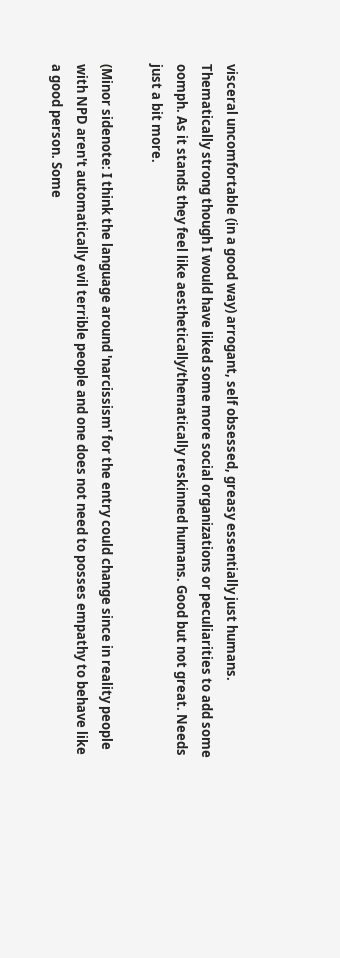visceral uncomfortable (in a good way) arrogant, self obsessed, greasy essentially just humans. Thematically strong though I would have liked some more social organizations or peculiarities to add some oomph. As it stands they feel like aesthetically/thematically reskinned humans. Good but not great. Needs just a bit more.

(Minor sidenote: I think the language around 'narcissism' for the entry could change since in reality people with NPD aren't automatically evil terrible people and one does not need to posses empathy to behave like a good person. Some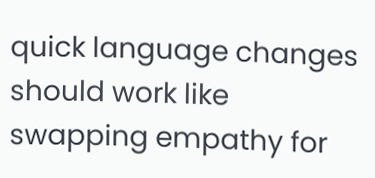quick language changes should work like swapping empathy for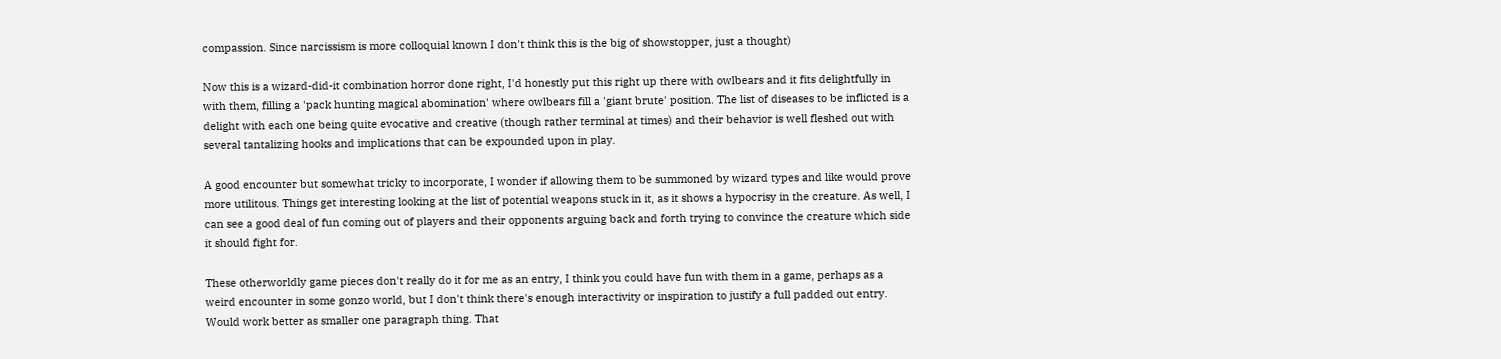compassion. Since narcissism is more colloquial known I don't think this is the big of showstopper, just a thought)

Now this is a wizard-did-it combination horror done right, I'd honestly put this right up there with owlbears and it fits delightfully in with them, filling a 'pack hunting magical abomination' where owlbears fill a 'giant brute' position. The list of diseases to be inflicted is a delight with each one being quite evocative and creative (though rather terminal at times) and their behavior is well fleshed out with several tantalizing hooks and implications that can be expounded upon in play.

A good encounter but somewhat tricky to incorporate, I wonder if allowing them to be summoned by wizard types and like would prove more utilitous. Things get interesting looking at the list of potential weapons stuck in it, as it shows a hypocrisy in the creature. As well, I can see a good deal of fun coming out of players and their opponents arguing back and forth trying to convince the creature which side it should fight for.

These otherworldly game pieces don't really do it for me as an entry, I think you could have fun with them in a game, perhaps as a weird encounter in some gonzo world, but I don't think there's enough interactivity or inspiration to justify a full padded out entry. Would work better as smaller one paragraph thing. That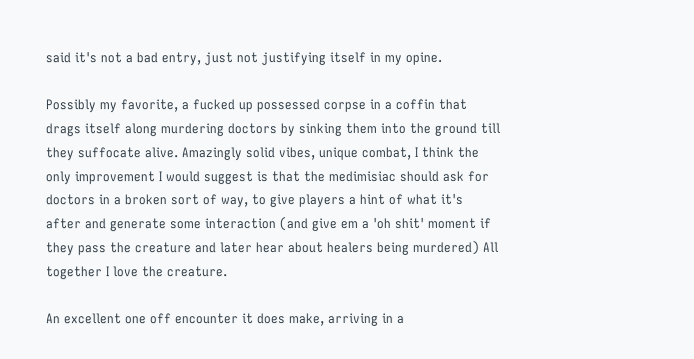said it's not a bad entry, just not justifying itself in my opine.

Possibly my favorite, a fucked up possessed corpse in a coffin that drags itself along murdering doctors by sinking them into the ground till they suffocate alive. Amazingly solid vibes, unique combat, I think the only improvement I would suggest is that the medimisiac should ask for doctors in a broken sort of way, to give players a hint of what it's after and generate some interaction (and give em a 'oh shit' moment if they pass the creature and later hear about healers being murdered) All together I love the creature.

An excellent one off encounter it does make, arriving in a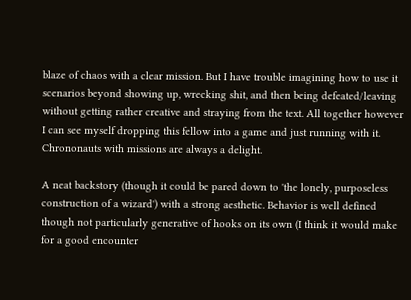blaze of chaos with a clear mission. But I have trouble imagining how to use it scenarios beyond showing up, wrecking shit, and then being defeated/leaving without getting rather creative and straying from the text. All together however I can see myself dropping this fellow into a game and just running with it. Chrononauts with missions are always a delight.

A neat backstory (though it could be pared down to 'the lonely, purposeless construction of a wizard') with a strong aesthetic. Behavior is well defined though not particularly generative of hooks on its own (I think it would make for a good encounter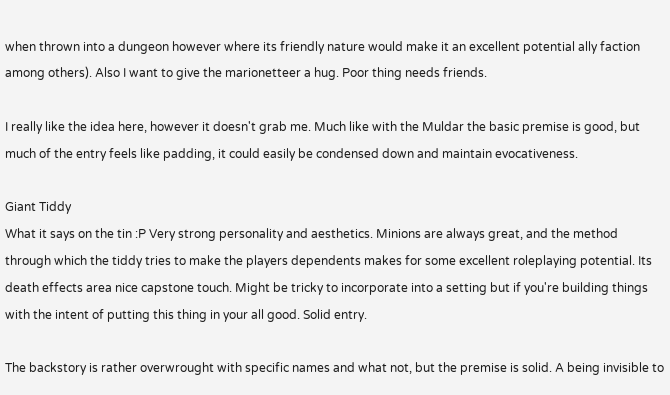when thrown into a dungeon however where its friendly nature would make it an excellent potential ally faction among others). Also I want to give the marionetteer a hug. Poor thing needs friends.

I really like the idea here, however it doesn't grab me. Much like with the Muldar the basic premise is good, but much of the entry feels like padding, it could easily be condensed down and maintain evocativeness.

Giant Tiddy
What it says on the tin :P Very strong personality and aesthetics. Minions are always great, and the method through which the tiddy tries to make the players dependents makes for some excellent roleplaying potential. Its death effects area nice capstone touch. Might be tricky to incorporate into a setting but if you're building things with the intent of putting this thing in your all good. Solid entry.

The backstory is rather overwrought with specific names and what not, but the premise is solid. A being invisible to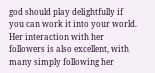god should play delightfully if you can work it into your world. Her interaction with her followers is also excellent, with many simply following her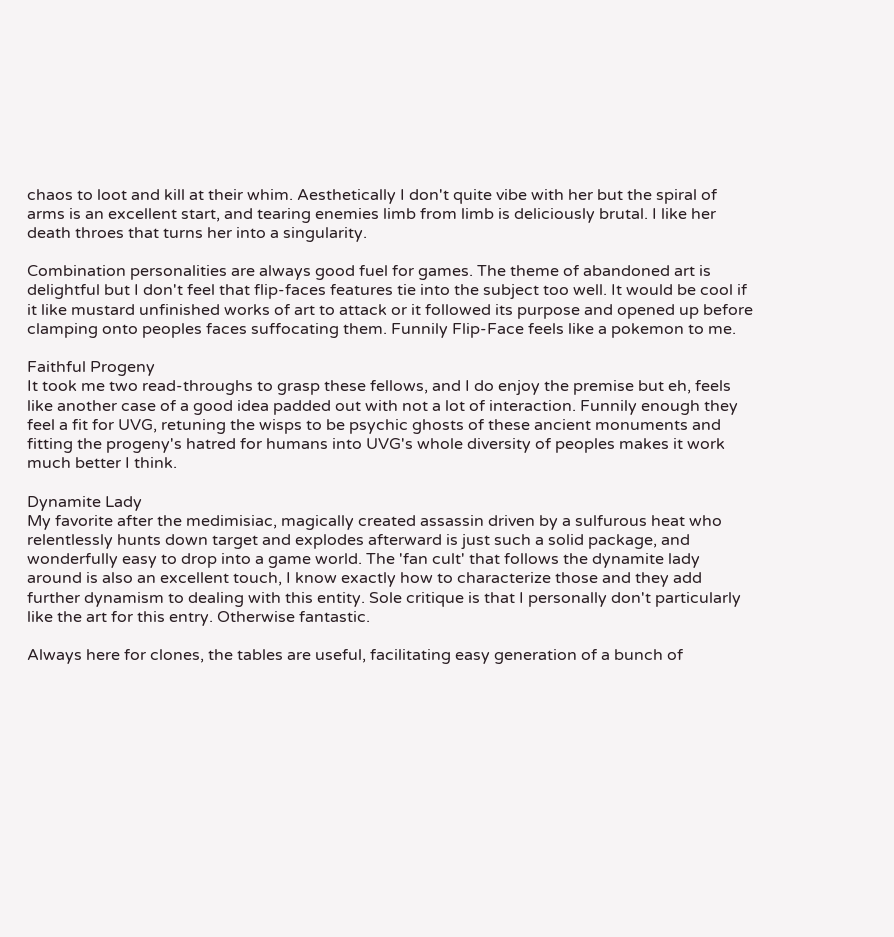chaos to loot and kill at their whim. Aesthetically I don't quite vibe with her but the spiral of arms is an excellent start, and tearing enemies limb from limb is deliciously brutal. I like her death throes that turns her into a singularity.

Combination personalities are always good fuel for games. The theme of abandoned art is delightful but I don't feel that flip-faces features tie into the subject too well. It would be cool if it like mustard unfinished works of art to attack or it followed its purpose and opened up before clamping onto peoples faces suffocating them. Funnily Flip-Face feels like a pokemon to me.

Faithful Progeny
It took me two read-throughs to grasp these fellows, and I do enjoy the premise but eh, feels like another case of a good idea padded out with not a lot of interaction. Funnily enough they feel a fit for UVG, retuning the wisps to be psychic ghosts of these ancient monuments and fitting the progeny's hatred for humans into UVG's whole diversity of peoples makes it work much better I think.

Dynamite Lady
My favorite after the medimisiac, magically created assassin driven by a sulfurous heat who relentlessly hunts down target and explodes afterward is just such a solid package, and wonderfully easy to drop into a game world. The 'fan cult' that follows the dynamite lady around is also an excellent touch, I know exactly how to characterize those and they add further dynamism to dealing with this entity. Sole critique is that I personally don't particularly like the art for this entry. Otherwise fantastic.

Always here for clones, the tables are useful, facilitating easy generation of a bunch of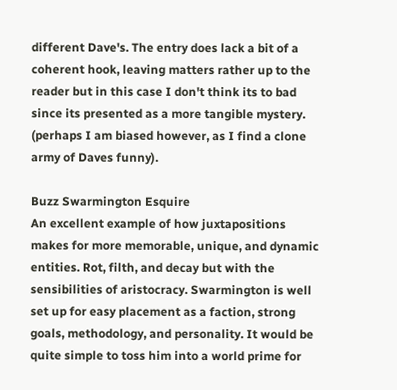different Dave's. The entry does lack a bit of a coherent hook, leaving matters rather up to the reader but in this case I don't think its to bad since its presented as a more tangible mystery. (perhaps I am biased however, as I find a clone army of Daves funny).

Buzz Swarmington Esquire
An excellent example of how juxtapositions makes for more memorable, unique, and dynamic entities. Rot, filth, and decay but with the sensibilities of aristocracy. Swarmington is well set up for easy placement as a faction, strong goals, methodology, and personality. It would be quite simple to toss him into a world prime for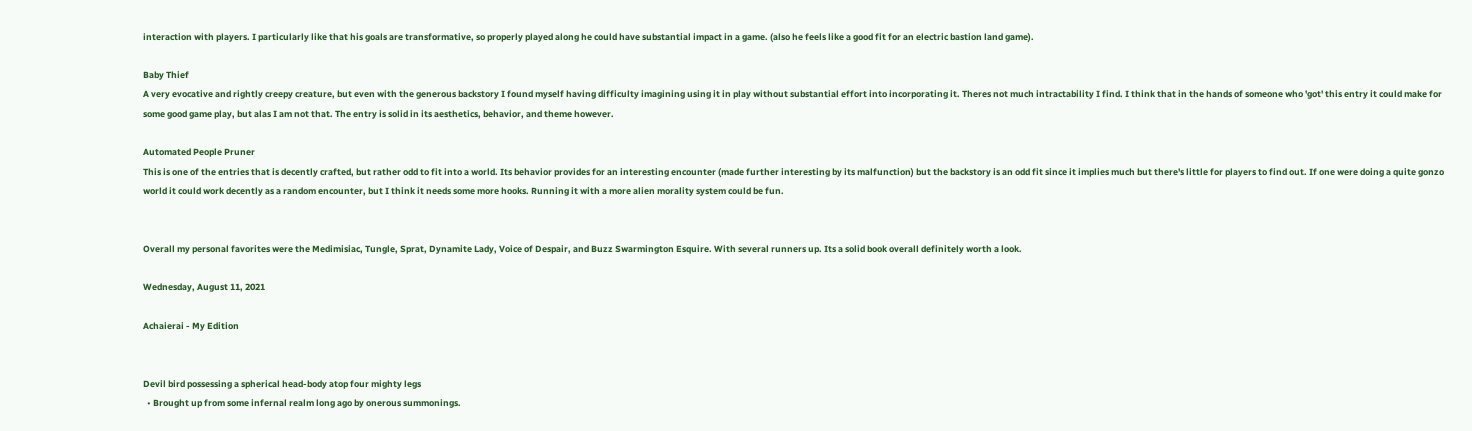interaction with players. I particularly like that his goals are transformative, so properly played along he could have substantial impact in a game. (also he feels like a good fit for an electric bastion land game).

Baby Thief
A very evocative and rightly creepy creature, but even with the generous backstory I found myself having difficulty imagining using it in play without substantial effort into incorporating it. Theres not much intractability I find. I think that in the hands of someone who 'got' this entry it could make for some good game play, but alas I am not that. The entry is solid in its aesthetics, behavior, and theme however.

Automated People Pruner
This is one of the entries that is decently crafted, but rather odd to fit into a world. Its behavior provides for an interesting encounter (made further interesting by its malfunction) but the backstory is an odd fit since it implies much but there's little for players to find out. If one were doing a quite gonzo world it could work decently as a random encounter, but I think it needs some more hooks. Running it with a more alien morality system could be fun.


Overall my personal favorites were the Medimisiac, Tungle, Sprat, Dynamite Lady, Voice of Despair, and Buzz Swarmington Esquire. With several runners up. Its a solid book overall definitely worth a look.

Wednesday, August 11, 2021

Achaierai - My Edition


Devil bird possessing a spherical head-body atop four mighty legs
  • Brought up from some infernal realm long ago by onerous summonings.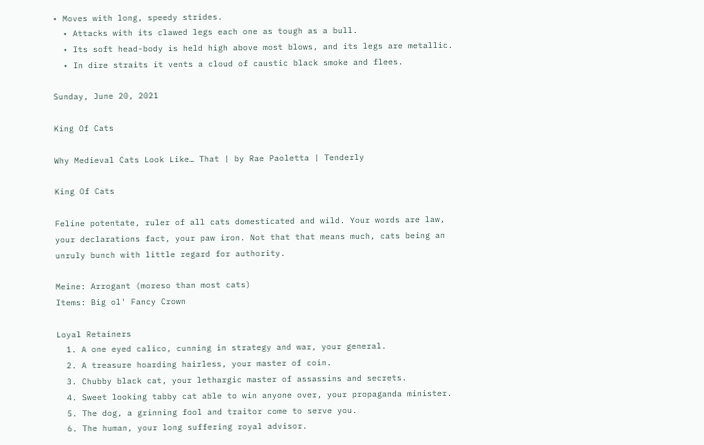• Moves with long, speedy strides.
  • Attacks with its clawed legs each one as tough as a bull.
  • Its soft head-body is held high above most blows, and its legs are metallic.
  • In dire straits it vents a cloud of caustic black smoke and flees.

Sunday, June 20, 2021

King Of Cats

Why Medieval Cats Look Like… That | by Rae Paoletta | Tenderly

King Of Cats

Feline potentate, ruler of all cats domesticated and wild. Your words are law, your declarations fact, your paw iron. Not that that means much, cats being an unruly bunch with little regard for authority.

Meine: Arrogant (moreso than most cats)
Items: Big ol' Fancy Crown

Loyal Retainers
  1. A one eyed calico, cunning in strategy and war, your general.
  2. A treasure hoarding hairless, your master of coin.
  3. Chubby black cat, your lethargic master of assassins and secrets.
  4. Sweet looking tabby cat able to win anyone over, your propaganda minister.
  5. The dog, a grinning fool and traitor come to serve you.
  6. The human, your long suffering royal advisor.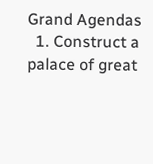Grand Agendas
  1. Construct a palace of great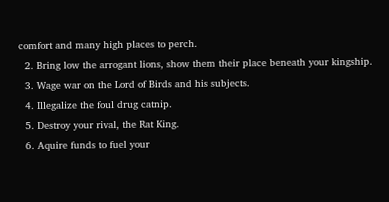comfort and many high places to perch.
  2. Bring low the arrogant lions, show them their place beneath your kingship.
  3. Wage war on the Lord of Birds and his subjects.
  4. Illegalize the foul drug catnip.
  5. Destroy your rival, the Rat King.
  6. Aquire funds to fuel your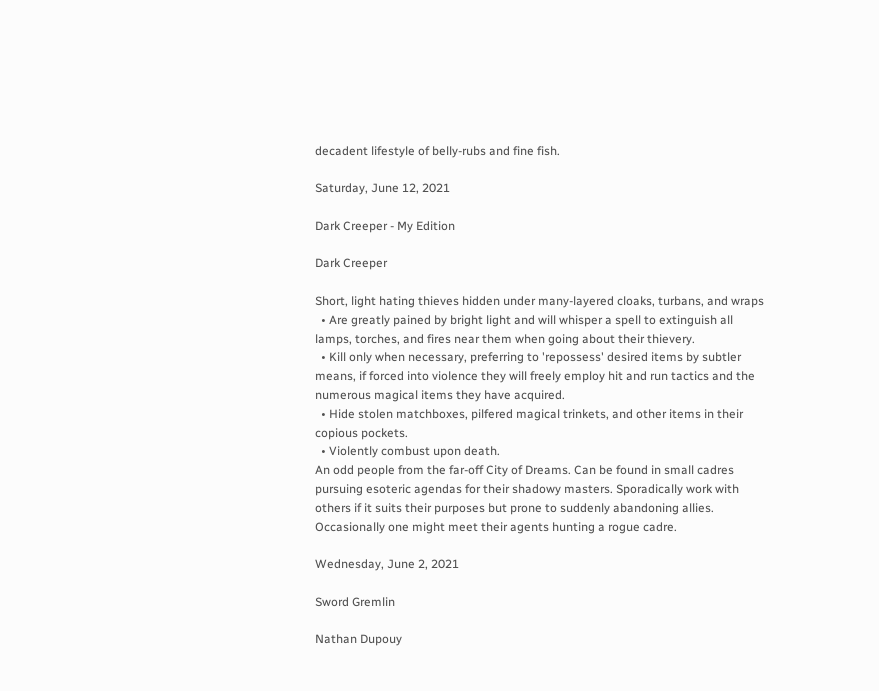decadent lifestyle of belly-rubs and fine fish.

Saturday, June 12, 2021

Dark Creeper - My Edition

Dark Creeper

Short, light hating thieves hidden under many-layered cloaks, turbans, and wraps
  • Are greatly pained by bright light and will whisper a spell to extinguish all lamps, torches, and fires near them when going about their thievery.
  • Kill only when necessary, preferring to 'repossess' desired items by subtler means, if forced into violence they will freely employ hit and run tactics and the numerous magical items they have acquired.
  • Hide stolen matchboxes, pilfered magical trinkets, and other items in their copious pockets.
  • Violently combust upon death.
An odd people from the far-off City of Dreams. Can be found in small cadres pursuing esoteric agendas for their shadowy masters. Sporadically work with others if it suits their purposes but prone to suddenly abandoning allies. Occasionally one might meet their agents hunting a rogue cadre.

Wednesday, June 2, 2021

Sword Gremlin

Nathan Dupouy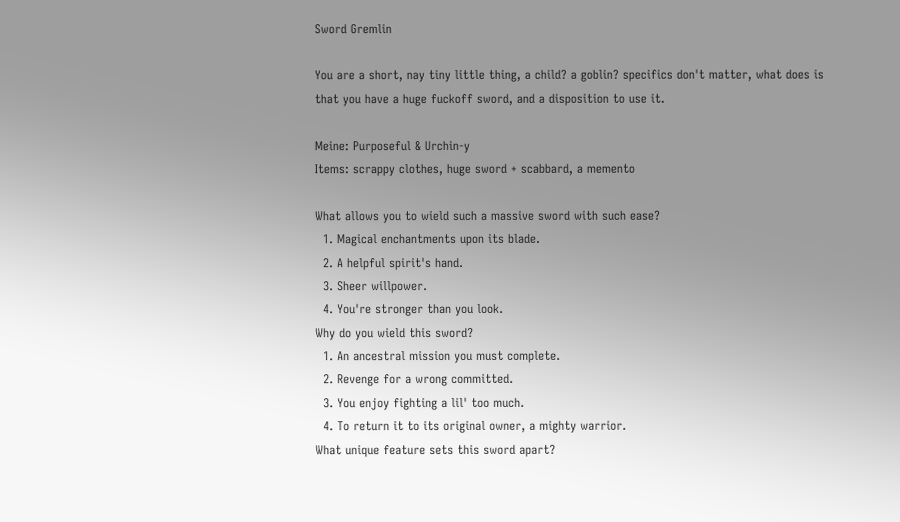Sword Gremlin

You are a short, nay tiny little thing, a child? a goblin? specifics don't matter, what does is that you have a huge fuckoff sword, and a disposition to use it.

Meine: Purposeful & Urchin-y
Items: scrappy clothes, huge sword + scabbard, a memento

What allows you to wield such a massive sword with such ease?
  1. Magical enchantments upon its blade.
  2. A helpful spirit's hand.
  3. Sheer willpower.
  4. You're stronger than you look.
Why do you wield this sword?
  1. An ancestral mission you must complete.
  2. Revenge for a wrong committed.
  3. You enjoy fighting a lil' too much.
  4. To return it to its original owner, a mighty warrior.
What unique feature sets this sword apart?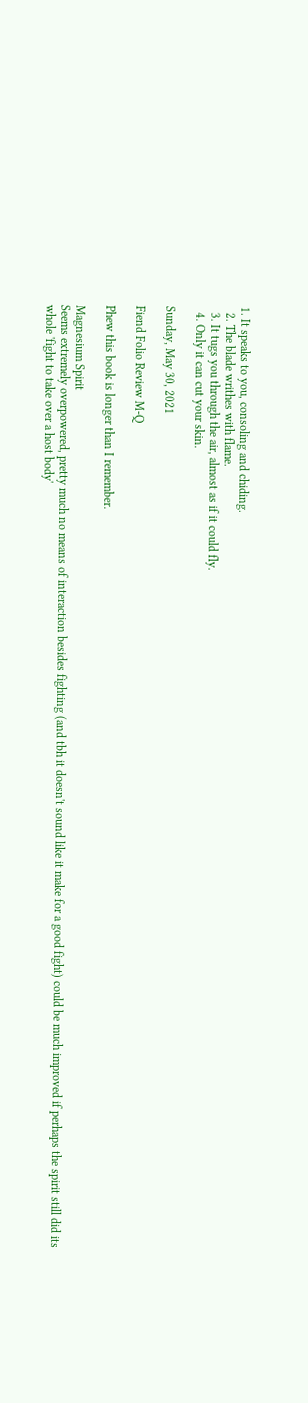1. It speaks to you, consoling and chiding.
  2. The blade writhes with flame.
  3. It tugs you through the air, almost as if it could fly.
  4. Only it can cut your skin.

Sunday, May 30, 2021

Fiend Folio Review M-Q

Phew this book is longer than I remember.

Magnesium Spirit
Seems extremely overpowered, pretty much no means of interaction besides fighting (and tbh it doesn't sound like it make for a good fight) could be much improved if perhaps the spirit still did its whole 'fight to take over a host body'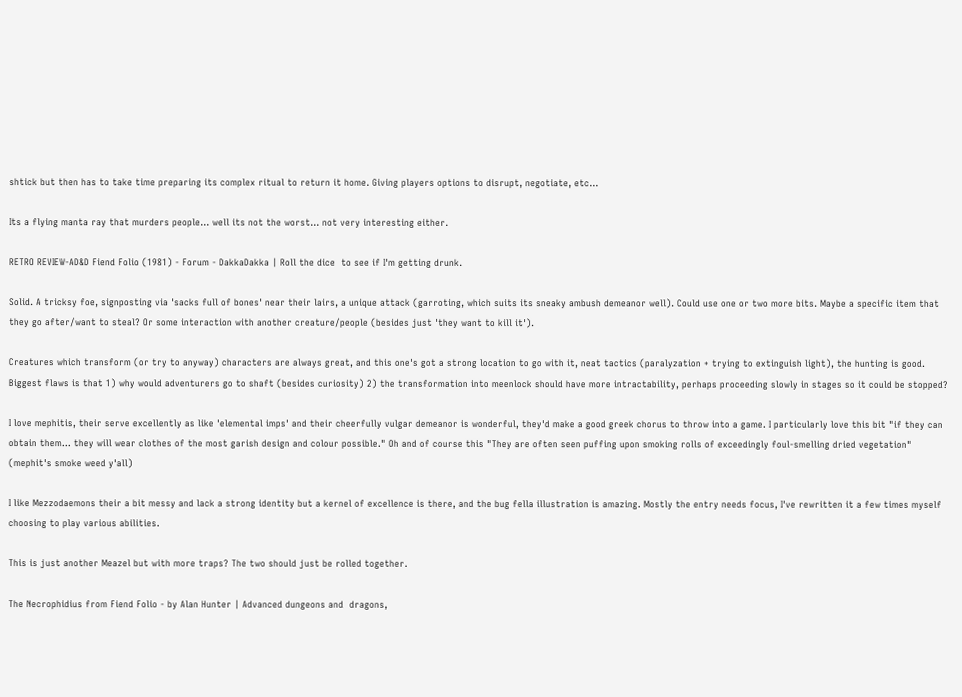shtick but then has to take time preparing its complex ritual to return it home. Giving players options to disrupt, negotiate, etc...

Its a flying manta ray that murders people... well its not the worst... not very interesting either.

RETRO REVIEW-AD&D Fiend Folio (1981) - Forum - DakkaDakka | Roll the dice  to see if I'm getting drunk.

Solid. A tricksy foe, signposting via 'sacks full of bones' near their lairs, a unique attack (garroting, which suits its sneaky ambush demeanor well). Could use one or two more bits. Maybe a specific item that they go after/want to steal? Or some interaction with another creature/people (besides just 'they want to kill it').

Creatures which transform (or try to anyway) characters are always great, and this one's got a strong location to go with it, neat tactics (paralyzation + trying to extinguish light), the hunting is good. Biggest flaws is that 1) why would adventurers go to shaft (besides curiosity) 2) the transformation into meenlock should have more intractability, perhaps proceeding slowly in stages so it could be stopped?

I love mephitis, their serve excellently as like 'elemental imps' and their cheerfully vulgar demeanor is wonderful, they'd make a good greek chorus to throw into a game. I particularly love this bit "if they can obtain them... they will wear clothes of the most garish design and colour possible." Oh and of course this "They are often seen puffing upon smoking rolls of exceedingly foul-smelling dried vegetation" (mephit's smoke weed y'all)

I like Mezzodaemons their a bit messy and lack a strong identity but a kernel of excellence is there, and the bug fella illustration is amazing. Mostly the entry needs focus, I've rewritten it a few times myself choosing to play various abilities.

This is just another Meazel but with more traps? The two should just be rolled together.

The Necrophidius from Fiend Folio - by Alan Hunter | Advanced dungeons and  dragons,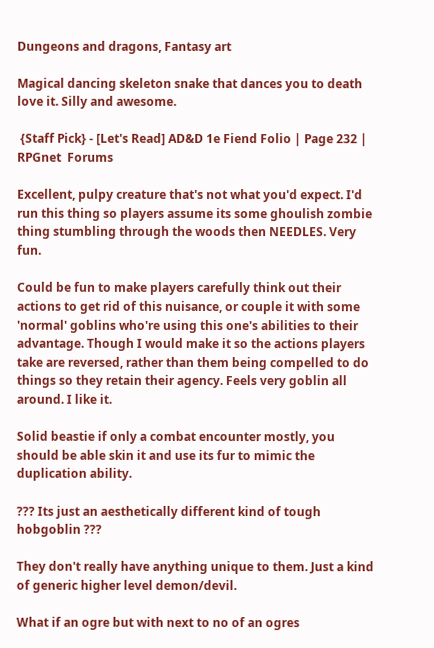Dungeons and dragons, Fantasy art

Magical dancing skeleton snake that dances you to death love it. Silly and awesome.

 {Staff Pick} - [Let's Read] AD&D 1e Fiend Folio | Page 232 | RPGnet  Forums

Excellent, pulpy creature that's not what you'd expect. I'd run this thing so players assume its some ghoulish zombie thing stumbling through the woods then NEEDLES. Very fun.

Could be fun to make players carefully think out their actions to get rid of this nuisance, or couple it with some 'normal' goblins who're using this one's abilities to their advantage. Though I would make it so the actions players take are reversed, rather than them being compelled to do things so they retain their agency. Feels very goblin all around. I like it.

Solid beastie if only a combat encounter mostly, you should be able skin it and use its fur to mimic the duplication ability.

??? Its just an aesthetically different kind of tough hobgoblin ???

They don't really have anything unique to them. Just a kind of generic higher level demon/devil.

What if an ogre but with next to no of an ogres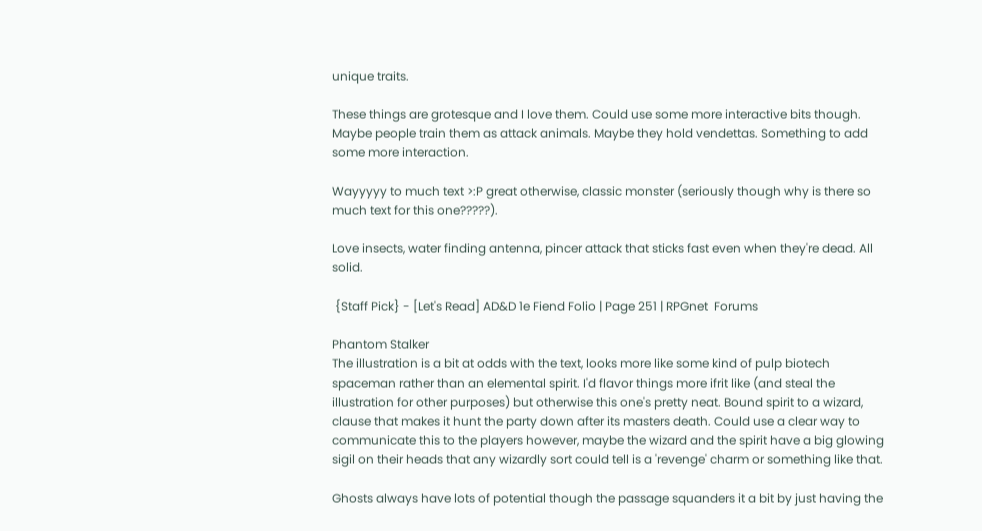unique traits.

These things are grotesque and I love them. Could use some more interactive bits though. Maybe people train them as attack animals. Maybe they hold vendettas. Something to add some more interaction.

Wayyyyy to much text >:P great otherwise, classic monster (seriously though why is there so much text for this one?????).

Love insects, water finding antenna, pincer attack that sticks fast even when they're dead. All solid.

 {Staff Pick} - [Let's Read] AD&D 1e Fiend Folio | Page 251 | RPGnet  Forums

Phantom Stalker
The illustration is a bit at odds with the text, looks more like some kind of pulp biotech spaceman rather than an elemental spirit. I'd flavor things more ifrit like (and steal the illustration for other purposes) but otherwise this one's pretty neat. Bound spirit to a wizard, clause that makes it hunt the party down after its masters death. Could use a clear way to communicate this to the players however, maybe the wizard and the spirit have a big glowing sigil on their heads that any wizardly sort could tell is a 'revenge' charm or something like that.

Ghosts always have lots of potential though the passage squanders it a bit by just having the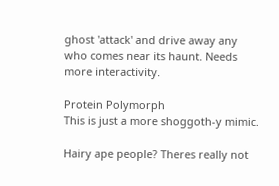ghost 'attack' and drive away any who comes near its haunt. Needs more interactivity.

Protein Polymorph
This is just a more shoggoth-y mimic.

Hairy ape people? Theres really not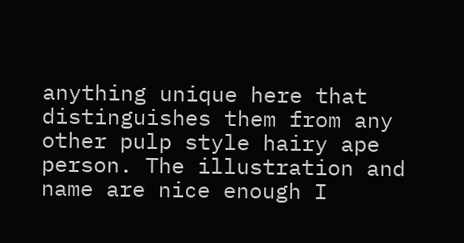anything unique here that distinguishes them from any other pulp style hairy ape person. The illustration and name are nice enough I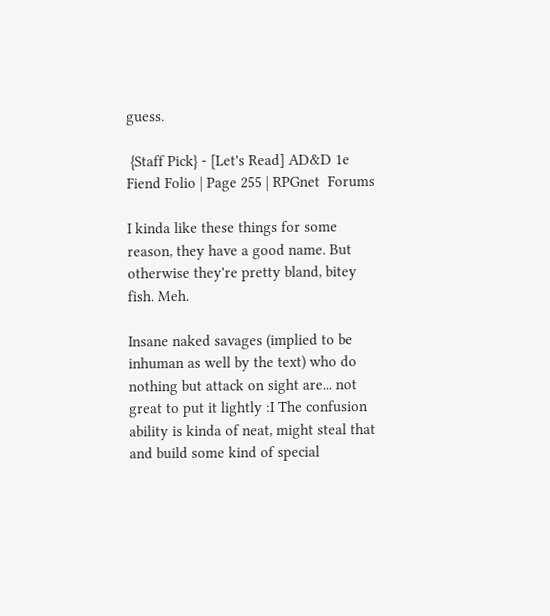guess.

 {Staff Pick} - [Let's Read] AD&D 1e Fiend Folio | Page 255 | RPGnet  Forums

I kinda like these things for some reason, they have a good name. But otherwise they're pretty bland, bitey fish. Meh.

Insane naked savages (implied to be inhuman as well by the text) who do nothing but attack on sight are... not great to put it lightly :I The confusion ability is kinda of neat, might steal that and build some kind of special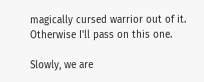magically cursed warrior out of it. Otherwise I'll pass on this one.

Slowly, we are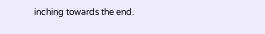inching towards the end.